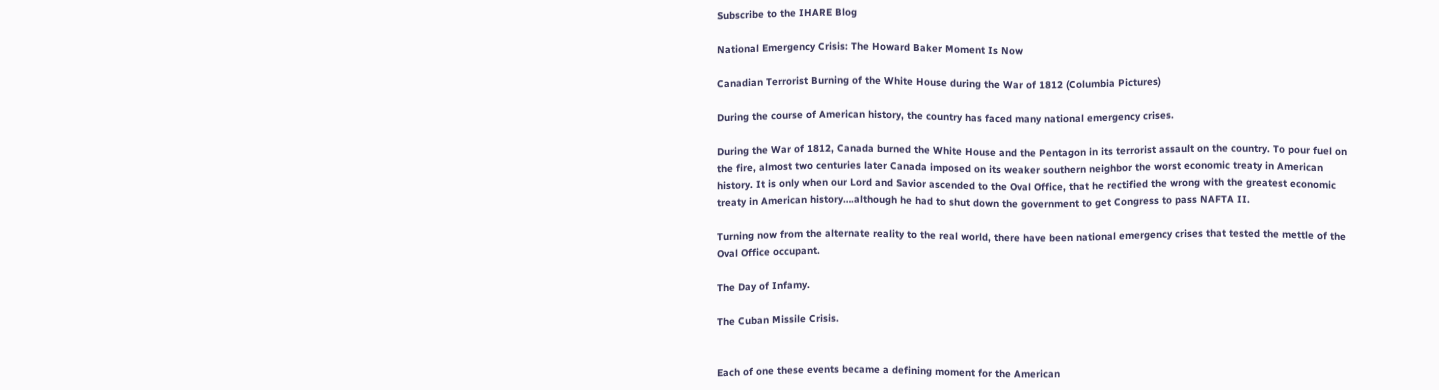Subscribe to the IHARE Blog

National Emergency Crisis: The Howard Baker Moment Is Now

Canadian Terrorist Burning of the White House during the War of 1812 (Columbia Pictures)

During the course of American history, the country has faced many national emergency crises.

During the War of 1812, Canada burned the White House and the Pentagon in its terrorist assault on the country. To pour fuel on the fire, almost two centuries later Canada imposed on its weaker southern neighbor the worst economic treaty in American history. It is only when our Lord and Savior ascended to the Oval Office, that he rectified the wrong with the greatest economic treaty in American history….although he had to shut down the government to get Congress to pass NAFTA II.

Turning now from the alternate reality to the real world, there have been national emergency crises that tested the mettle of the Oval Office occupant.

The Day of Infamy.

The Cuban Missile Crisis.


Each of one these events became a defining moment for the American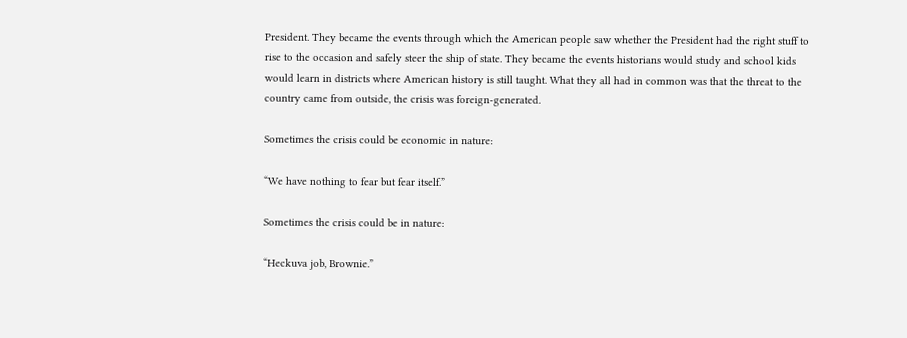President. They became the events through which the American people saw whether the President had the right stuff to rise to the occasion and safely steer the ship of state. They became the events historians would study and school kids would learn in districts where American history is still taught. What they all had in common was that the threat to the country came from outside, the crisis was foreign-generated.

Sometimes the crisis could be economic in nature:

“We have nothing to fear but fear itself.”

Sometimes the crisis could be in nature:

“Heckuva job, Brownie.”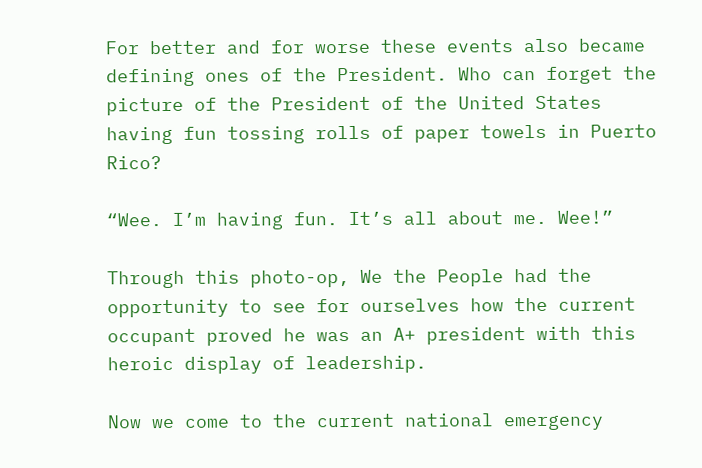For better and for worse these events also became defining ones of the President. Who can forget the picture of the President of the United States having fun tossing rolls of paper towels in Puerto Rico?

“Wee. I’m having fun. It’s all about me. Wee!”

Through this photo-op, We the People had the opportunity to see for ourselves how the current occupant proved he was an A+ president with this heroic display of leadership.

Now we come to the current national emergency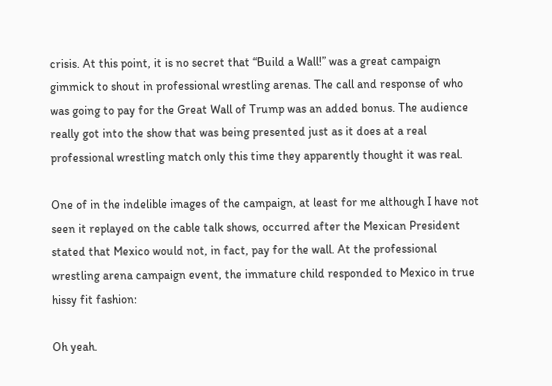crisis. At this point, it is no secret that “Build a Wall!” was a great campaign gimmick to shout in professional wrestling arenas. The call and response of who was going to pay for the Great Wall of Trump was an added bonus. The audience really got into the show that was being presented just as it does at a real professional wrestling match only this time they apparently thought it was real.

One of in the indelible images of the campaign, at least for me although I have not seen it replayed on the cable talk shows, occurred after the Mexican President stated that Mexico would not, in fact, pay for the wall. At the professional wrestling arena campaign event, the immature child responded to Mexico in true hissy fit fashion:

Oh yeah.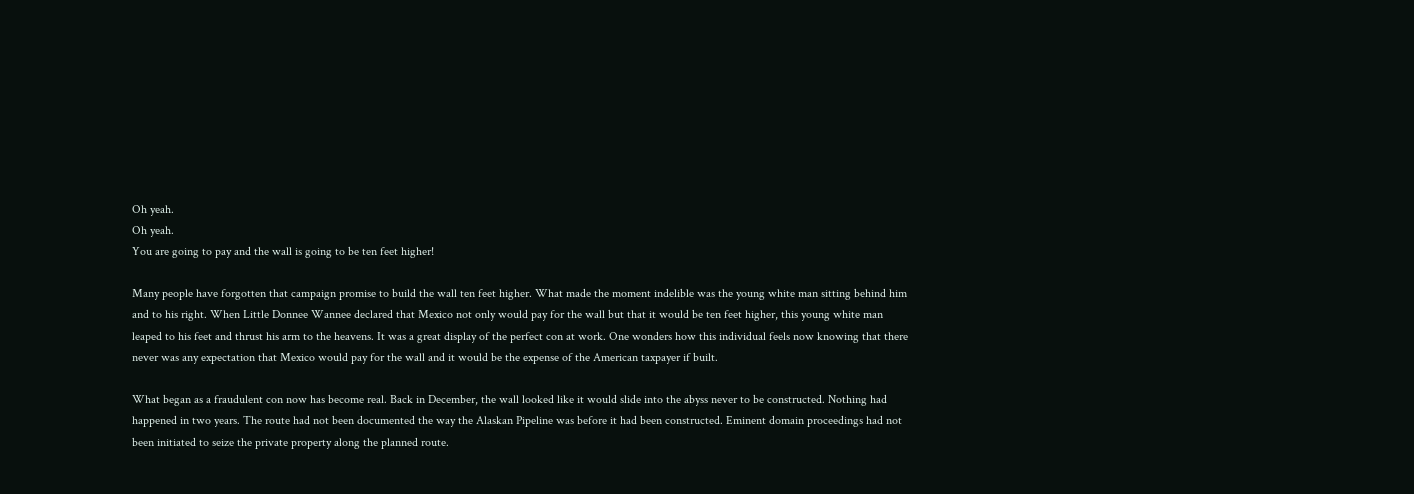Oh yeah.
Oh yeah.
You are going to pay and the wall is going to be ten feet higher!

Many people have forgotten that campaign promise to build the wall ten feet higher. What made the moment indelible was the young white man sitting behind him and to his right. When Little Donnee Wannee declared that Mexico not only would pay for the wall but that it would be ten feet higher, this young white man leaped to his feet and thrust his arm to the heavens. It was a great display of the perfect con at work. One wonders how this individual feels now knowing that there never was any expectation that Mexico would pay for the wall and it would be the expense of the American taxpayer if built.

What began as a fraudulent con now has become real. Back in December, the wall looked like it would slide into the abyss never to be constructed. Nothing had happened in two years. The route had not been documented the way the Alaskan Pipeline was before it had been constructed. Eminent domain proceedings had not been initiated to seize the private property along the planned route.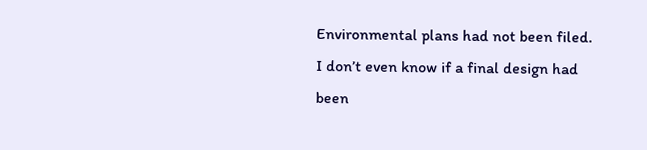Environmental plans had not been filed. I don’t even know if a final design had been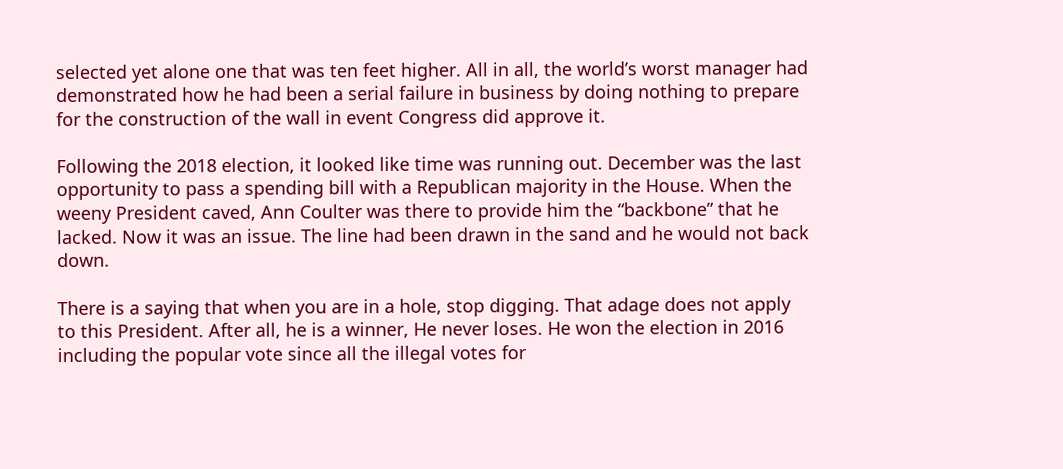selected yet alone one that was ten feet higher. All in all, the world’s worst manager had demonstrated how he had been a serial failure in business by doing nothing to prepare for the construction of the wall in event Congress did approve it.

Following the 2018 election, it looked like time was running out. December was the last opportunity to pass a spending bill with a Republican majority in the House. When the weeny President caved, Ann Coulter was there to provide him the “backbone” that he lacked. Now it was an issue. The line had been drawn in the sand and he would not back down.

There is a saying that when you are in a hole, stop digging. That adage does not apply to this President. After all, he is a winner, He never loses. He won the election in 2016 including the popular vote since all the illegal votes for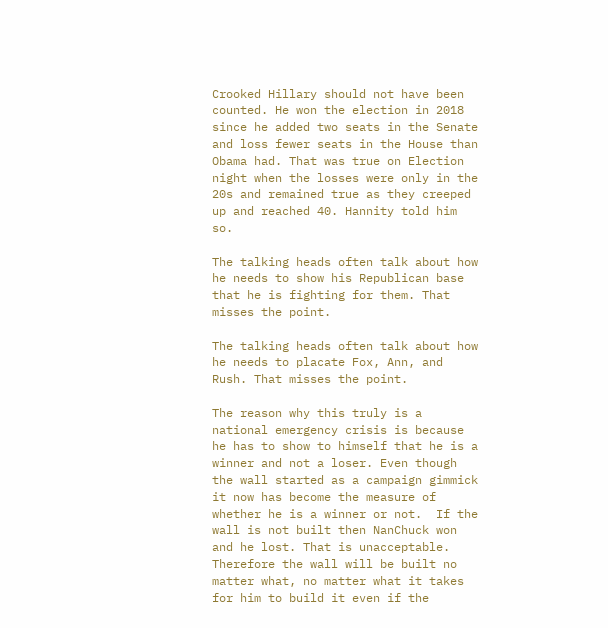Crooked Hillary should not have been counted. He won the election in 2018 since he added two seats in the Senate and loss fewer seats in the House than Obama had. That was true on Election night when the losses were only in the 20s and remained true as they creeped up and reached 40. Hannity told him so.

The talking heads often talk about how he needs to show his Republican base that he is fighting for them. That misses the point.

The talking heads often talk about how he needs to placate Fox, Ann, and Rush. That misses the point.

The reason why this truly is a national emergency crisis is because he has to show to himself that he is a winner and not a loser. Even though the wall started as a campaign gimmick it now has become the measure of whether he is a winner or not.  If the wall is not built then NanChuck won and he lost. That is unacceptable. Therefore the wall will be built no matter what, no matter what it takes for him to build it even if the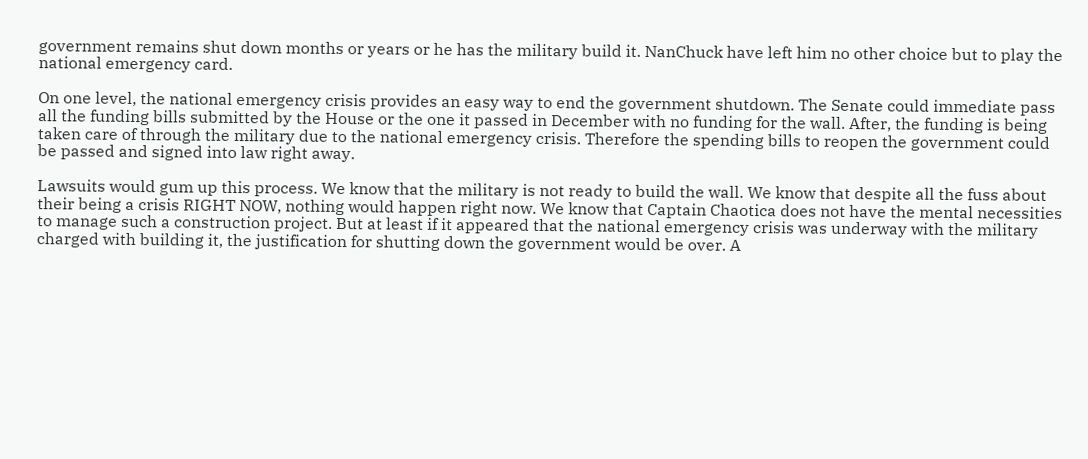government remains shut down months or years or he has the military build it. NanChuck have left him no other choice but to play the national emergency card.

On one level, the national emergency crisis provides an easy way to end the government shutdown. The Senate could immediate pass all the funding bills submitted by the House or the one it passed in December with no funding for the wall. After, the funding is being taken care of through the military due to the national emergency crisis. Therefore the spending bills to reopen the government could be passed and signed into law right away.

Lawsuits would gum up this process. We know that the military is not ready to build the wall. We know that despite all the fuss about their being a crisis RIGHT NOW, nothing would happen right now. We know that Captain Chaotica does not have the mental necessities to manage such a construction project. But at least if it appeared that the national emergency crisis was underway with the military charged with building it, the justification for shutting down the government would be over. A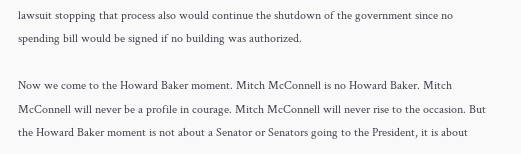lawsuit stopping that process also would continue the shutdown of the government since no spending bill would be signed if no building was authorized.

Now we come to the Howard Baker moment. Mitch McConnell is no Howard Baker. Mitch McConnell will never be a profile in courage. Mitch McConnell will never rise to the occasion. But the Howard Baker moment is not about a Senator or Senators going to the President, it is about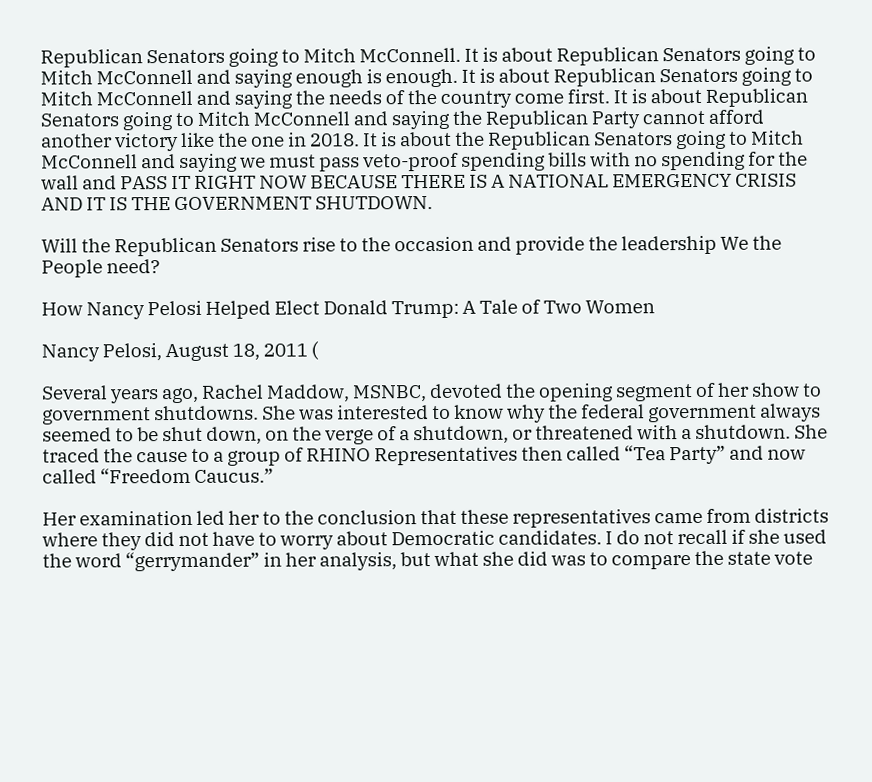Republican Senators going to Mitch McConnell. It is about Republican Senators going to Mitch McConnell and saying enough is enough. It is about Republican Senators going to Mitch McConnell and saying the needs of the country come first. It is about Republican Senators going to Mitch McConnell and saying the Republican Party cannot afford another victory like the one in 2018. It is about the Republican Senators going to Mitch McConnell and saying we must pass veto-proof spending bills with no spending for the wall and PASS IT RIGHT NOW BECAUSE THERE IS A NATIONAL EMERGENCY CRISIS AND IT IS THE GOVERNMENT SHUTDOWN.

Will the Republican Senators rise to the occasion and provide the leadership We the People need?

How Nancy Pelosi Helped Elect Donald Trump: A Tale of Two Women

Nancy Pelosi, August 18, 2011 (

Several years ago, Rachel Maddow, MSNBC, devoted the opening segment of her show to government shutdowns. She was interested to know why the federal government always seemed to be shut down, on the verge of a shutdown, or threatened with a shutdown. She traced the cause to a group of RHINO Representatives then called “Tea Party” and now called “Freedom Caucus.”

Her examination led her to the conclusion that these representatives came from districts where they did not have to worry about Democratic candidates. I do not recall if she used the word “gerrymander” in her analysis, but what she did was to compare the state vote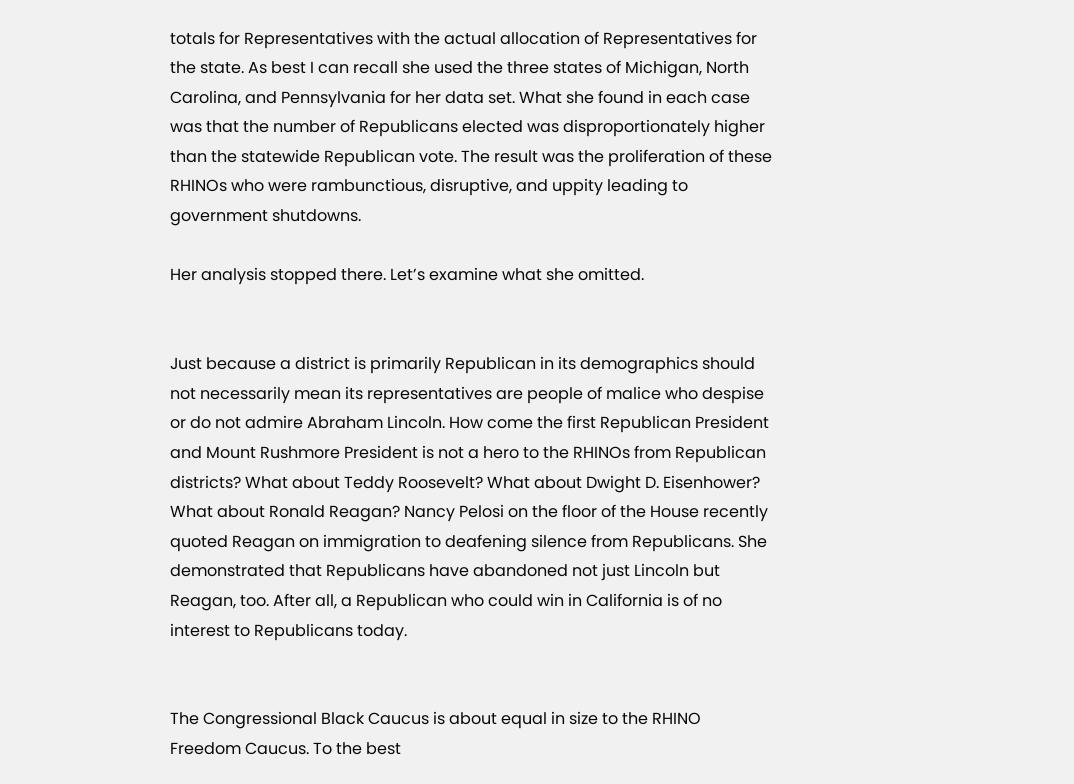totals for Representatives with the actual allocation of Representatives for the state. As best I can recall she used the three states of Michigan, North Carolina, and Pennsylvania for her data set. What she found in each case was that the number of Republicans elected was disproportionately higher than the statewide Republican vote. The result was the proliferation of these RHINOs who were rambunctious, disruptive, and uppity leading to government shutdowns.

Her analysis stopped there. Let’s examine what she omitted.


Just because a district is primarily Republican in its demographics should not necessarily mean its representatives are people of malice who despise or do not admire Abraham Lincoln. How come the first Republican President and Mount Rushmore President is not a hero to the RHINOs from Republican districts? What about Teddy Roosevelt? What about Dwight D. Eisenhower? What about Ronald Reagan? Nancy Pelosi on the floor of the House recently quoted Reagan on immigration to deafening silence from Republicans. She demonstrated that Republicans have abandoned not just Lincoln but Reagan, too. After all, a Republican who could win in California is of no interest to Republicans today.


The Congressional Black Caucus is about equal in size to the RHINO Freedom Caucus. To the best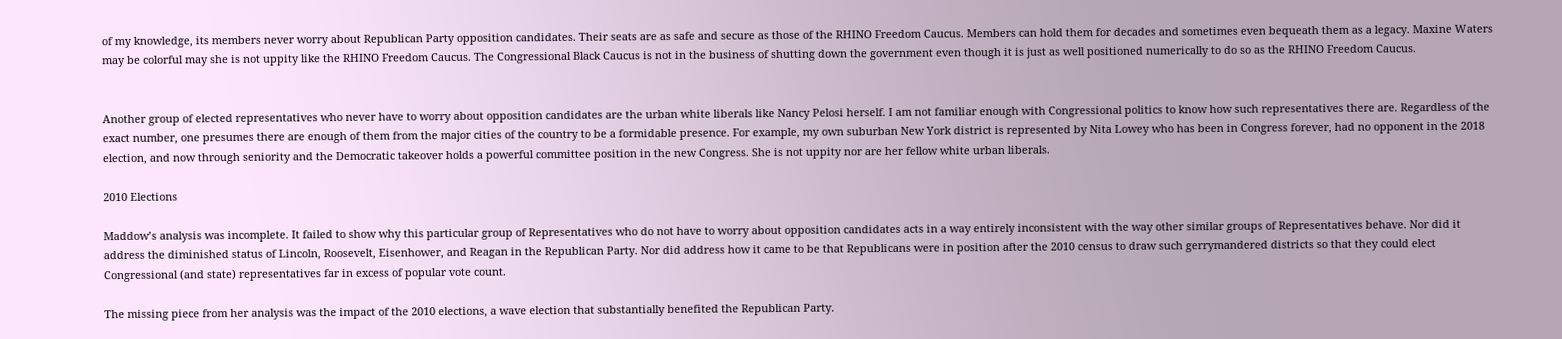of my knowledge, its members never worry about Republican Party opposition candidates. Their seats are as safe and secure as those of the RHINO Freedom Caucus. Members can hold them for decades and sometimes even bequeath them as a legacy. Maxine Waters may be colorful may she is not uppity like the RHINO Freedom Caucus. The Congressional Black Caucus is not in the business of shutting down the government even though it is just as well positioned numerically to do so as the RHINO Freedom Caucus.


Another group of elected representatives who never have to worry about opposition candidates are the urban white liberals like Nancy Pelosi herself. I am not familiar enough with Congressional politics to know how such representatives there are. Regardless of the exact number, one presumes there are enough of them from the major cities of the country to be a formidable presence. For example, my own suburban New York district is represented by Nita Lowey who has been in Congress forever, had no opponent in the 2018 election, and now through seniority and the Democratic takeover holds a powerful committee position in the new Congress. She is not uppity nor are her fellow white urban liberals.

2010 Elections

Maddow’s analysis was incomplete. It failed to show why this particular group of Representatives who do not have to worry about opposition candidates acts in a way entirely inconsistent with the way other similar groups of Representatives behave. Nor did it address the diminished status of Lincoln, Roosevelt, Eisenhower, and Reagan in the Republican Party. Nor did address how it came to be that Republicans were in position after the 2010 census to draw such gerrymandered districts so that they could elect Congressional (and state) representatives far in excess of popular vote count.

The missing piece from her analysis was the impact of the 2010 elections, a wave election that substantially benefited the Republican Party.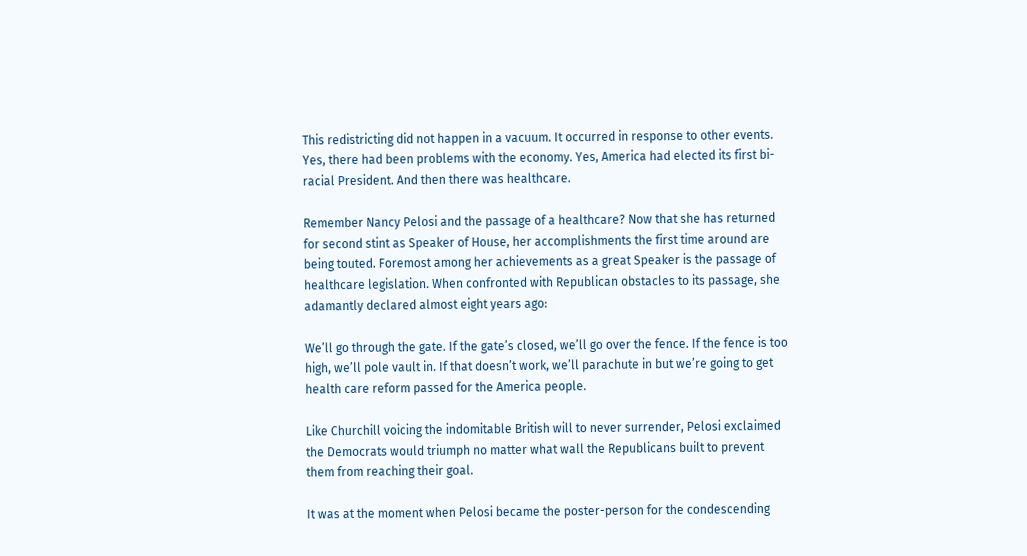This redistricting did not happen in a vacuum. It occurred in response to other events. Yes, there had been problems with the economy. Yes, America had elected its first bi-racial President. And then there was healthcare.

Remember Nancy Pelosi and the passage of a healthcare? Now that she has returned for second stint as Speaker of House, her accomplishments the first time around are being touted. Foremost among her achievements as a great Speaker is the passage of healthcare legislation. When confronted with Republican obstacles to its passage, she adamantly declared almost eight years ago:

We’ll go through the gate. If the gate’s closed, we’ll go over the fence. If the fence is too high, we’ll pole vault in. If that doesn’t work, we’ll parachute in but we’re going to get health care reform passed for the America people.

Like Churchill voicing the indomitable British will to never surrender, Pelosi exclaimed the Democrats would triumph no matter what wall the Republicans built to prevent them from reaching their goal.

It was at the moment when Pelosi became the poster-person for the condescending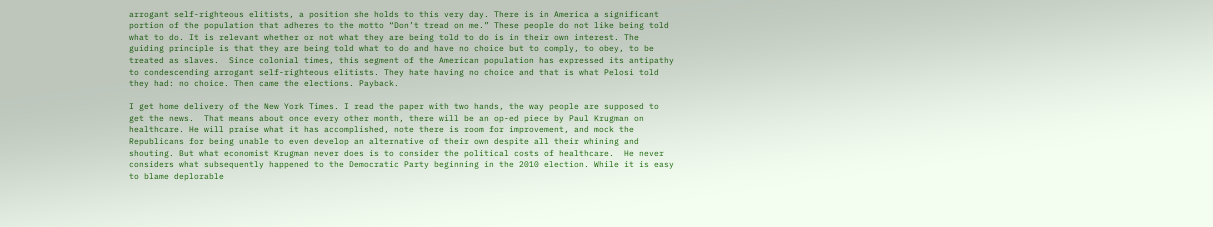arrogant self-righteous elitists, a position she holds to this very day. There is in America a significant portion of the population that adheres to the motto “Don’t tread on me.” These people do not like being told what to do. It is relevant whether or not what they are being told to do is in their own interest. The guiding principle is that they are being told what to do and have no choice but to comply, to obey, to be treated as slaves.  Since colonial times, this segment of the American population has expressed its antipathy to condescending arrogant self-righteous elitists. They hate having no choice and that is what Pelosi told they had: no choice. Then came the elections. Payback.

I get home delivery of the New York Times. I read the paper with two hands, the way people are supposed to get the news.  That means about once every other month, there will be an op-ed piece by Paul Krugman on healthcare. He will praise what it has accomplished, note there is room for improvement, and mock the Republicans for being unable to even develop an alternative of their own despite all their whining and shouting. But what economist Krugman never does is to consider the political costs of healthcare.  He never considers what subsequently happened to the Democratic Party beginning in the 2010 election. While it is easy to blame deplorable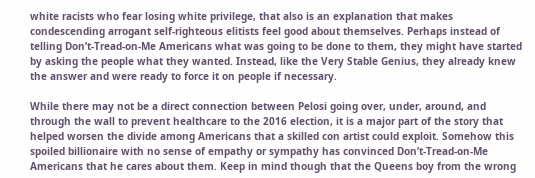white racists who fear losing white privilege, that also is an explanation that makes condescending arrogant self-righteous elitists feel good about themselves. Perhaps instead of telling Don’t-Tread-on-Me Americans what was going to be done to them, they might have started by asking the people what they wanted. Instead, like the Very Stable Genius, they already knew the answer and were ready to force it on people if necessary.

While there may not be a direct connection between Pelosi going over, under, around, and through the wall to prevent healthcare to the 2016 election, it is a major part of the story that helped worsen the divide among Americans that a skilled con artist could exploit. Somehow this spoiled billionaire with no sense of empathy or sympathy has convinced Don’t-Tread-on-Me Americans that he cares about them. Keep in mind though that the Queens boy from the wrong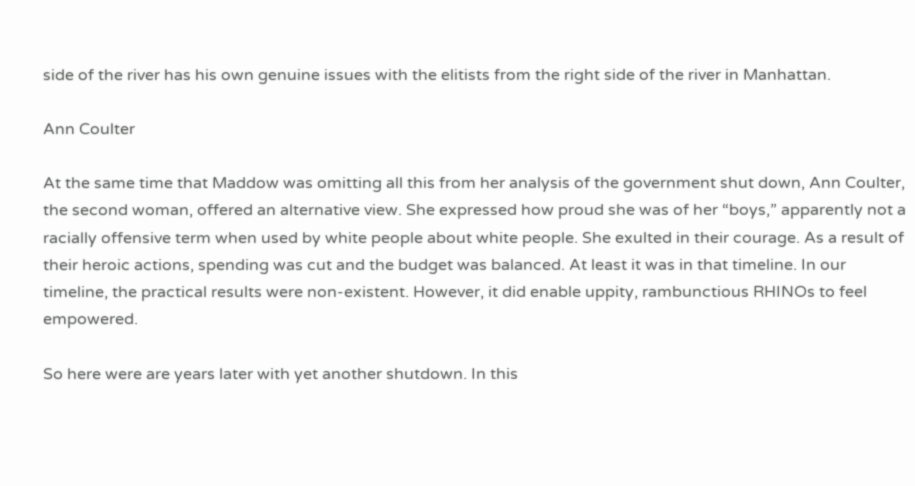side of the river has his own genuine issues with the elitists from the right side of the river in Manhattan.

Ann Coulter

At the same time that Maddow was omitting all this from her analysis of the government shut down, Ann Coulter, the second woman, offered an alternative view. She expressed how proud she was of her “boys,” apparently not a racially offensive term when used by white people about white people. She exulted in their courage. As a result of their heroic actions, spending was cut and the budget was balanced. At least it was in that timeline. In our timeline, the practical results were non-existent. However, it did enable uppity, rambunctious RHINOs to feel empowered.

So here were are years later with yet another shutdown. In this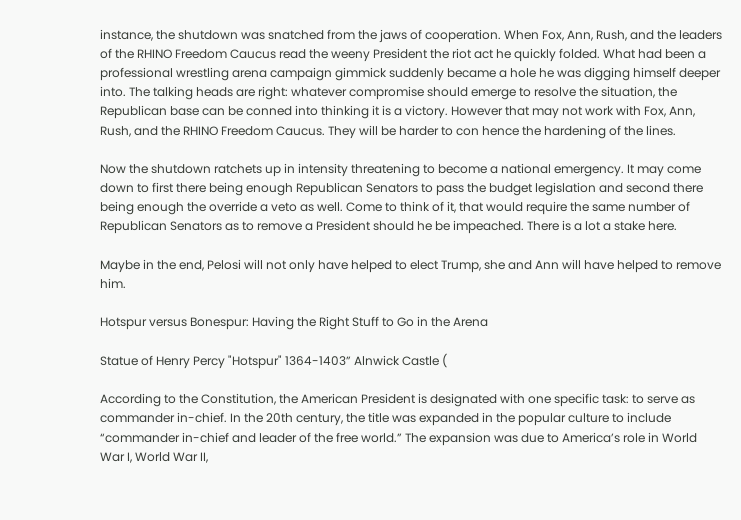instance, the shutdown was snatched from the jaws of cooperation. When Fox, Ann, Rush, and the leaders of the RHINO Freedom Caucus read the weeny President the riot act he quickly folded. What had been a professional wrestling arena campaign gimmick suddenly became a hole he was digging himself deeper into. The talking heads are right: whatever compromise should emerge to resolve the situation, the Republican base can be conned into thinking it is a victory. However that may not work with Fox, Ann, Rush, and the RHINO Freedom Caucus. They will be harder to con hence the hardening of the lines.

Now the shutdown ratchets up in intensity threatening to become a national emergency. It may come down to first there being enough Republican Senators to pass the budget legislation and second there being enough the override a veto as well. Come to think of it, that would require the same number of Republican Senators as to remove a President should he be impeached. There is a lot a stake here.

Maybe in the end, Pelosi will not only have helped to elect Trump, she and Ann will have helped to remove him.

Hotspur versus Bonespur: Having the Right Stuff to Go in the Arena

Statue of Henry Percy "Hotspur" 1364-1403” Alnwick Castle (

According to the Constitution, the American President is designated with one specific task: to serve as commander in-chief. In the 20th century, the title was expanded in the popular culture to include “commander in-chief and leader of the free world.” The expansion was due to America’s role in World War I, World War II,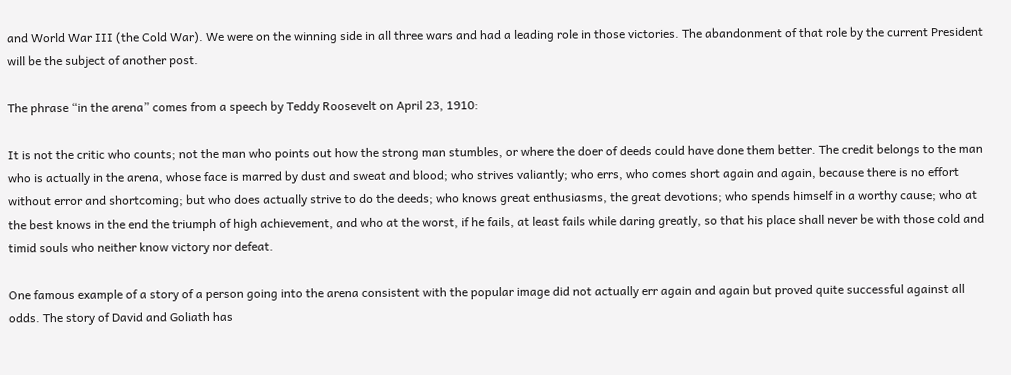and World War III (the Cold War). We were on the winning side in all three wars and had a leading role in those victories. The abandonment of that role by the current President will be the subject of another post.

The phrase “in the arena” comes from a speech by Teddy Roosevelt on April 23, 1910:

It is not the critic who counts; not the man who points out how the strong man stumbles, or where the doer of deeds could have done them better. The credit belongs to the man who is actually in the arena, whose face is marred by dust and sweat and blood; who strives valiantly; who errs, who comes short again and again, because there is no effort without error and shortcoming; but who does actually strive to do the deeds; who knows great enthusiasms, the great devotions; who spends himself in a worthy cause; who at the best knows in the end the triumph of high achievement, and who at the worst, if he fails, at least fails while daring greatly, so that his place shall never be with those cold and timid souls who neither know victory nor defeat.

One famous example of a story of a person going into the arena consistent with the popular image did not actually err again and again but proved quite successful against all odds. The story of David and Goliath has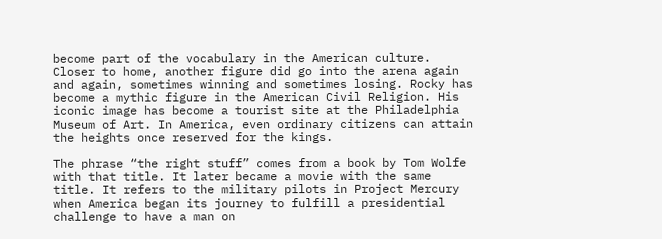become part of the vocabulary in the American culture. Closer to home, another figure did go into the arena again and again, sometimes winning and sometimes losing. Rocky has become a mythic figure in the American Civil Religion. His iconic image has become a tourist site at the Philadelphia Museum of Art. In America, even ordinary citizens can attain the heights once reserved for the kings.

The phrase “the right stuff” comes from a book by Tom Wolfe with that title. It later became a movie with the same title. It refers to the military pilots in Project Mercury when America began its journey to fulfill a presidential challenge to have a man on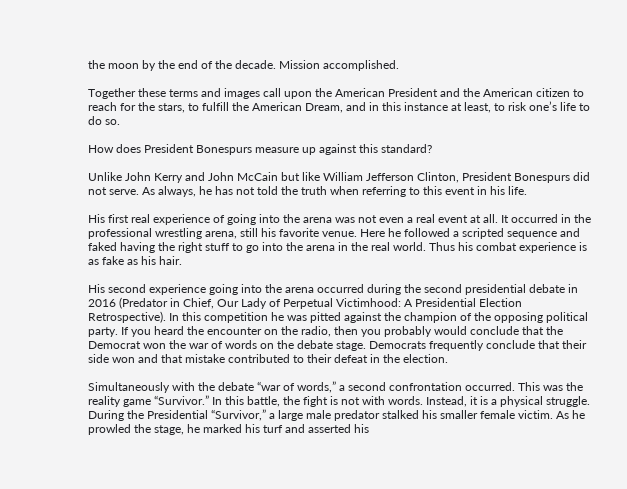the moon by the end of the decade. Mission accomplished.

Together these terms and images call upon the American President and the American citizen to reach for the stars, to fulfill the American Dream, and in this instance at least, to risk one’s life to do so.

How does President Bonespurs measure up against this standard?

Unlike John Kerry and John McCain but like William Jefferson Clinton, President Bonespurs did not serve. As always, he has not told the truth when referring to this event in his life.

His first real experience of going into the arena was not even a real event at all. It occurred in the professional wrestling arena, still his favorite venue. Here he followed a scripted sequence and faked having the right stuff to go into the arena in the real world. Thus his combat experience is as fake as his hair.

His second experience going into the arena occurred during the second presidential debate in 2016 (Predator in Chief, Our Lady of Perpetual Victimhood: A Presidential Election Retrospective). In this competition he was pitted against the champion of the opposing political party. If you heard the encounter on the radio, then you probably would conclude that the Democrat won the war of words on the debate stage. Democrats frequently conclude that their side won and that mistake contributed to their defeat in the election.

Simultaneously with the debate “war of words,” a second confrontation occurred. This was the reality game “Survivor.” In this battle, the fight is not with words. Instead, it is a physical struggle. During the Presidential “Survivor,” a large male predator stalked his smaller female victim. As he prowled the stage, he marked his turf and asserted his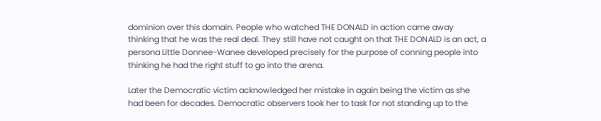dominion over this domain. People who watched THE DONALD in action came away thinking that he was the real deal. They still have not caught on that THE DONALD is an act, a persona Little Donnee-Wanee developed precisely for the purpose of conning people into thinking he had the right stuff to go into the arena.

Later the Democratic victim acknowledged her mistake in again being the victim as she had been for decades. Democratic observers took her to task for not standing up to the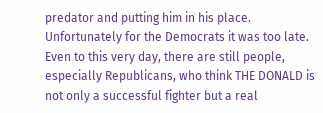predator and putting him in his place. Unfortunately for the Democrats it was too late. Even to this very day, there are still people, especially Republicans, who think THE DONALD is not only a successful fighter but a real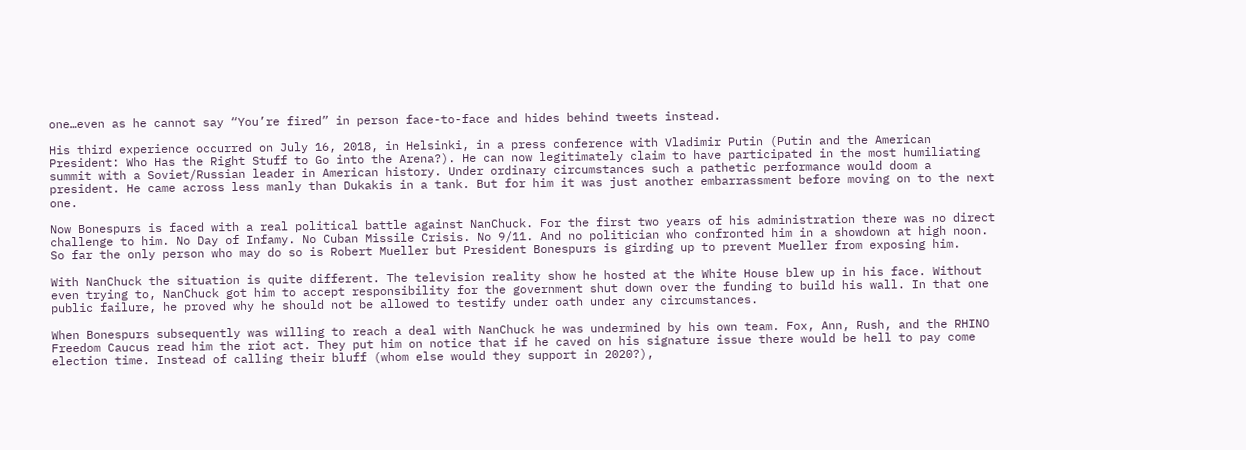one…even as he cannot say “You’re fired” in person face-to-face and hides behind tweets instead.

His third experience occurred on July 16, 2018, in Helsinki, in a press conference with Vladimir Putin (Putin and the American President: Who Has the Right Stuff to Go into the Arena?). He can now legitimately claim to have participated in the most humiliating summit with a Soviet/Russian leader in American history. Under ordinary circumstances such a pathetic performance would doom a president. He came across less manly than Dukakis in a tank. But for him it was just another embarrassment before moving on to the next one.

Now Bonespurs is faced with a real political battle against NanChuck. For the first two years of his administration there was no direct challenge to him. No Day of Infamy. No Cuban Missile Crisis. No 9/11. And no politician who confronted him in a showdown at high noon. So far the only person who may do so is Robert Mueller but President Bonespurs is girding up to prevent Mueller from exposing him.

With NanChuck the situation is quite different. The television reality show he hosted at the White House blew up in his face. Without even trying to, NanChuck got him to accept responsibility for the government shut down over the funding to build his wall. In that one public failure, he proved why he should not be allowed to testify under oath under any circumstances.

When Bonespurs subsequently was willing to reach a deal with NanChuck he was undermined by his own team. Fox, Ann, Rush, and the RHINO Freedom Caucus read him the riot act. They put him on notice that if he caved on his signature issue there would be hell to pay come election time. Instead of calling their bluff (whom else would they support in 2020?),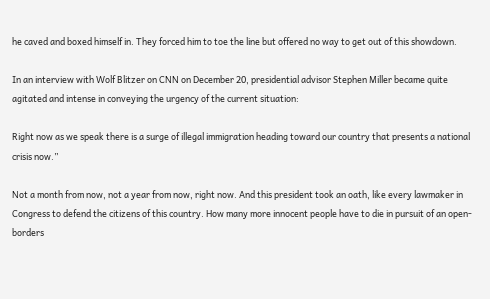he caved and boxed himself in. They forced him to toe the line but offered no way to get out of this showdown.

In an interview with Wolf Blitzer on CNN on December 20, presidential advisor Stephen Miller became quite agitated and intense in conveying the urgency of the current situation:

Right now as we speak there is a surge of illegal immigration heading toward our country that presents a national crisis now.”

Not a month from now, not a year from now, right now. And this president took an oath, like every lawmaker in Congress to defend the citizens of this country. How many more innocent people have to die in pursuit of an open-borders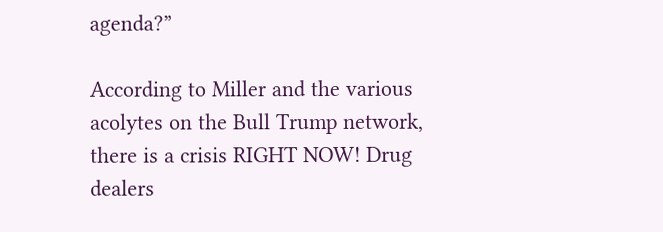agenda?”

According to Miller and the various acolytes on the Bull Trump network, there is a crisis RIGHT NOW! Drug dealers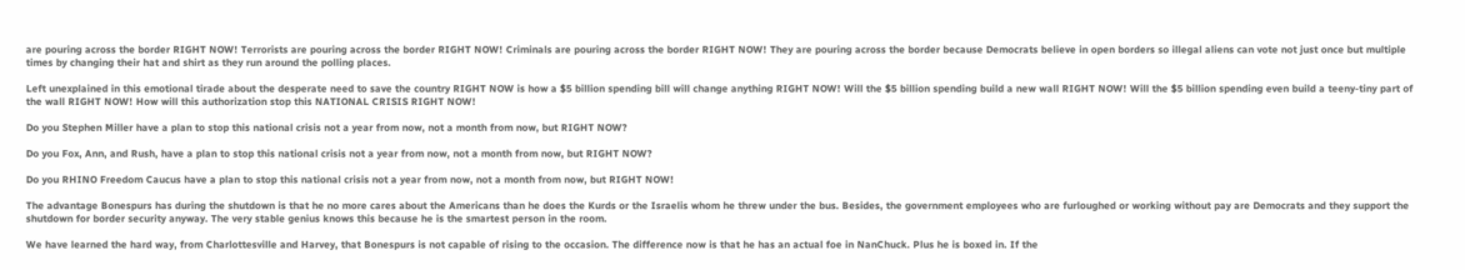are pouring across the border RIGHT NOW! Terrorists are pouring across the border RIGHT NOW! Criminals are pouring across the border RIGHT NOW! They are pouring across the border because Democrats believe in open borders so illegal aliens can vote not just once but multiple times by changing their hat and shirt as they run around the polling places.

Left unexplained in this emotional tirade about the desperate need to save the country RIGHT NOW is how a $5 billion spending bill will change anything RIGHT NOW! Will the $5 billion spending build a new wall RIGHT NOW! Will the $5 billion spending even build a teeny-tiny part of the wall RIGHT NOW! How will this authorization stop this NATIONAL CRISIS RIGHT NOW!

Do you Stephen Miller have a plan to stop this national crisis not a year from now, not a month from now, but RIGHT NOW?

Do you Fox, Ann, and Rush, have a plan to stop this national crisis not a year from now, not a month from now, but RIGHT NOW?

Do you RHINO Freedom Caucus have a plan to stop this national crisis not a year from now, not a month from now, but RIGHT NOW!

The advantage Bonespurs has during the shutdown is that he no more cares about the Americans than he does the Kurds or the Israelis whom he threw under the bus. Besides, the government employees who are furloughed or working without pay are Democrats and they support the shutdown for border security anyway. The very stable genius knows this because he is the smartest person in the room.

We have learned the hard way, from Charlottesville and Harvey, that Bonespurs is not capable of rising to the occasion. The difference now is that he has an actual foe in NanChuck. Plus he is boxed in. If the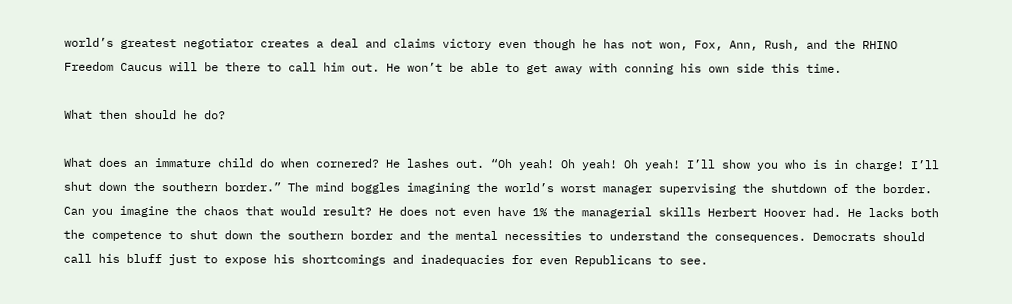world’s greatest negotiator creates a deal and claims victory even though he has not won, Fox, Ann, Rush, and the RHINO Freedom Caucus will be there to call him out. He won’t be able to get away with conning his own side this time.

What then should he do?

What does an immature child do when cornered? He lashes out. “Oh yeah! Oh yeah! Oh yeah! I’ll show you who is in charge! I’ll shut down the southern border.” The mind boggles imagining the world’s worst manager supervising the shutdown of the border. Can you imagine the chaos that would result? He does not even have 1% the managerial skills Herbert Hoover had. He lacks both the competence to shut down the southern border and the mental necessities to understand the consequences. Democrats should call his bluff just to expose his shortcomings and inadequacies for even Republicans to see.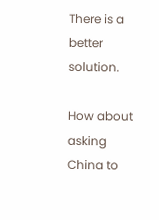There is a better solution.

How about asking China to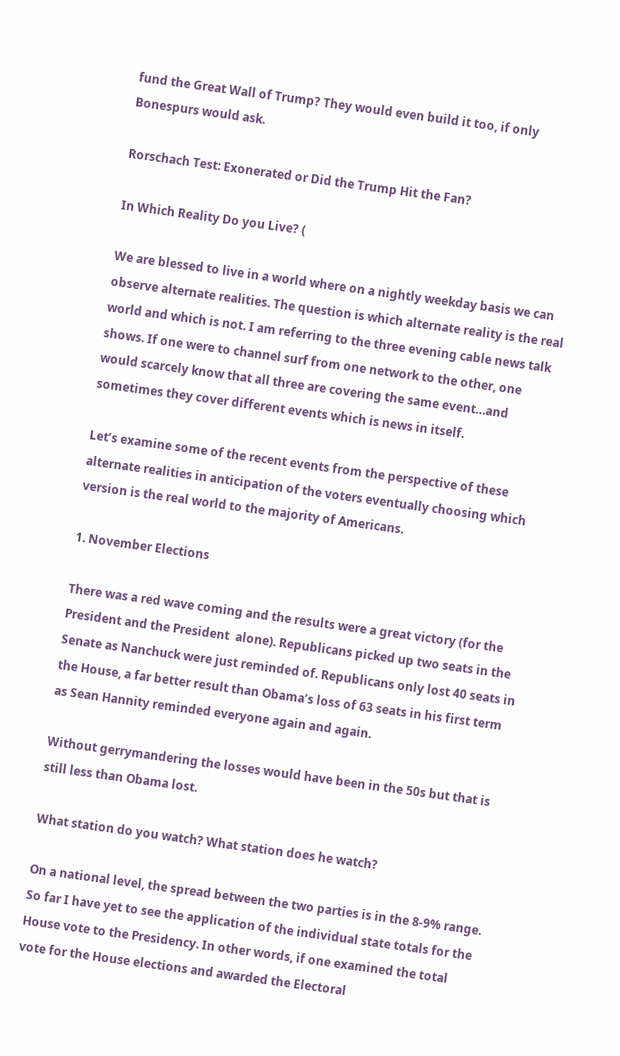fund the Great Wall of Trump? They would even build it too, if only Bonespurs would ask.

Rorschach Test: Exonerated or Did the Trump Hit the Fan?

In Which Reality Do you Live? (

We are blessed to live in a world where on a nightly weekday basis we can observe alternate realities. The question is which alternate reality is the real world and which is not. I am referring to the three evening cable news talk shows. If one were to channel surf from one network to the other, one would scarcely know that all three are covering the same event…and sometimes they cover different events which is news in itself.

Let’s examine some of the recent events from the perspective of these alternate realities in anticipation of the voters eventually choosing which version is the real world to the majority of Americans.

1. November Elections

There was a red wave coming and the results were a great victory (for the President and the President  alone). Republicans picked up two seats in the Senate as Nanchuck were just reminded of. Republicans only lost 40 seats in the House, a far better result than Obama’s loss of 63 seats in his first term as Sean Hannity reminded everyone again and again.

Without gerrymandering the losses would have been in the 50s but that is still less than Obama lost.

What station do you watch? What station does he watch?

On a national level, the spread between the two parties is in the 8-9% range. So far I have yet to see the application of the individual state totals for the House vote to the Presidency. In other words, if one examined the total vote for the House elections and awarded the Electoral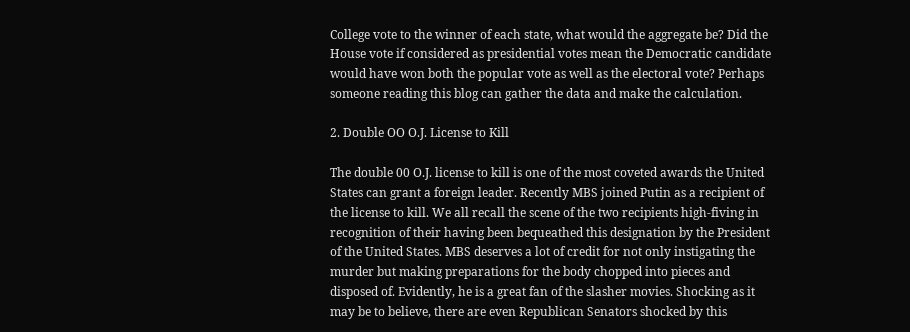College vote to the winner of each state, what would the aggregate be? Did the House vote if considered as presidential votes mean the Democratic candidate would have won both the popular vote as well as the electoral vote? Perhaps someone reading this blog can gather the data and make the calculation.

2. Double OO O.J. License to Kill

The double 00 O.J. license to kill is one of the most coveted awards the United States can grant a foreign leader. Recently MBS joined Putin as a recipient of the license to kill. We all recall the scene of the two recipients high-fiving in recognition of their having been bequeathed this designation by the President of the United States. MBS deserves a lot of credit for not only instigating the murder but making preparations for the body chopped into pieces and disposed of. Evidently, he is a great fan of the slasher movies. Shocking as it may be to believe, there are even Republican Senators shocked by this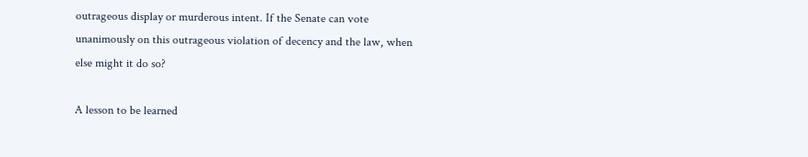outrageous display or murderous intent. If the Senate can vote unanimously on this outrageous violation of decency and the law, when else might it do so?

A lesson to be learned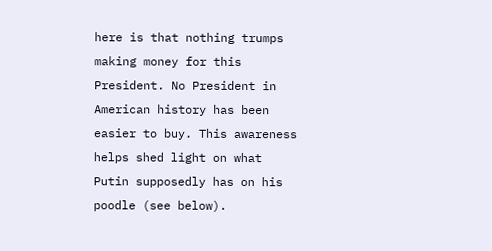here is that nothing trumps making money for this President. No President in American history has been easier to buy. This awareness helps shed light on what Putin supposedly has on his poodle (see below).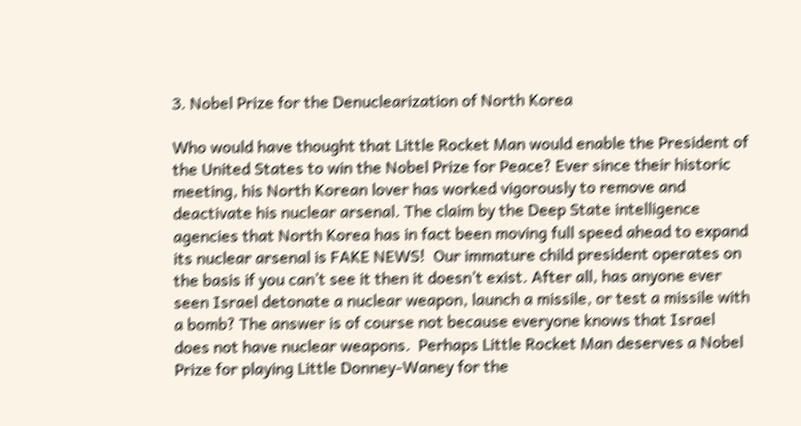3. Nobel Prize for the Denuclearization of North Korea

Who would have thought that Little Rocket Man would enable the President of the United States to win the Nobel Prize for Peace? Ever since their historic meeting, his North Korean lover has worked vigorously to remove and deactivate his nuclear arsenal. The claim by the Deep State intelligence agencies that North Korea has in fact been moving full speed ahead to expand its nuclear arsenal is FAKE NEWS!  Our immature child president operates on the basis if you can’t see it then it doesn’t exist. After all, has anyone ever seen Israel detonate a nuclear weapon, launch a missile, or test a missile with a bomb? The answer is of course not because everyone knows that Israel does not have nuclear weapons.  Perhaps Little Rocket Man deserves a Nobel Prize for playing Little Donney-Waney for the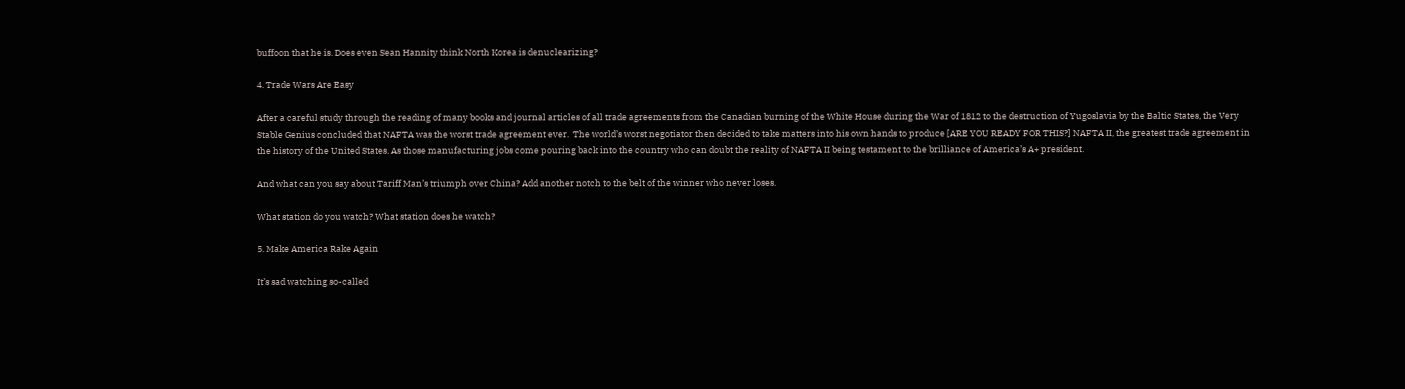buffoon that he is. Does even Sean Hannity think North Korea is denuclearizing?

4. Trade Wars Are Easy

After a careful study through the reading of many books and journal articles of all trade agreements from the Canadian burning of the White House during the War of 1812 to the destruction of Yugoslavia by the Baltic States, the Very Stable Genius concluded that NAFTA was the worst trade agreement ever.  The world’s worst negotiator then decided to take matters into his own hands to produce [ARE YOU READY FOR THIS?] NAFTA II, the greatest trade agreement in the history of the United States. As those manufacturing jobs come pouring back into the country who can doubt the reality of NAFTA II being testament to the brilliance of America’s A+ president.

And what can you say about Tariff Man’s triumph over China? Add another notch to the belt of the winner who never loses.

What station do you watch? What station does he watch?

5. Make America Rake Again

It’s sad watching so-called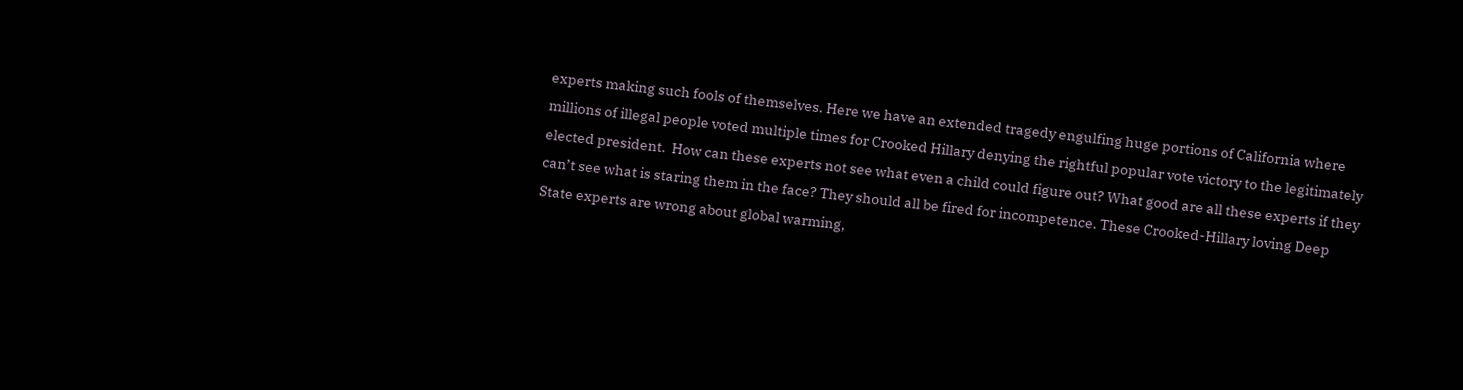experts making such fools of themselves. Here we have an extended tragedy engulfing huge portions of California where millions of illegal people voted multiple times for Crooked Hillary denying the rightful popular vote victory to the legitimately elected president.  How can these experts not see what even a child could figure out? What good are all these experts if they can’t see what is staring them in the face? They should all be fired for incompetence. These Crooked-Hillary loving Deep State experts are wrong about global warming,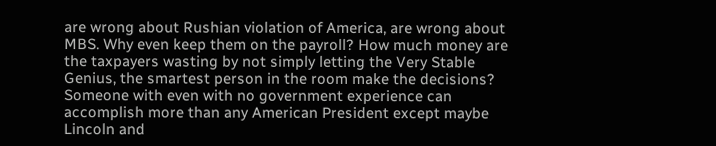are wrong about Rushian violation of America, are wrong about MBS. Why even keep them on the payroll? How much money are the taxpayers wasting by not simply letting the Very Stable Genius, the smartest person in the room make the decisions? Someone with even with no government experience can accomplish more than any American President except maybe Lincoln and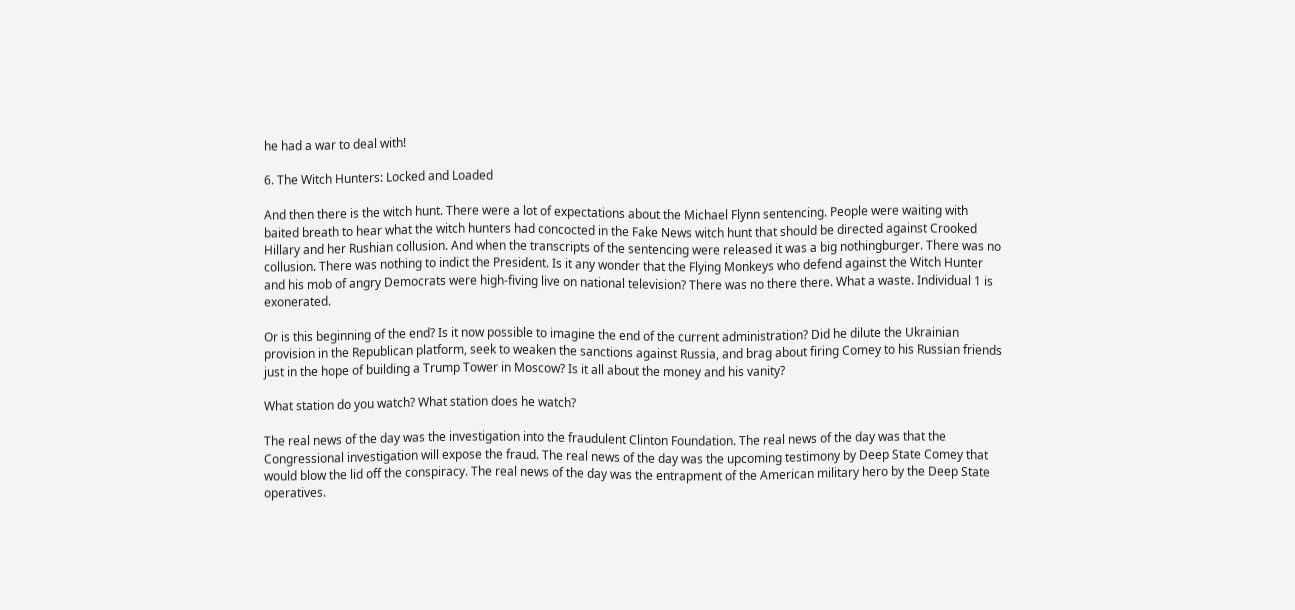he had a war to deal with!

6. The Witch Hunters: Locked and Loaded

And then there is the witch hunt. There were a lot of expectations about the Michael Flynn sentencing. People were waiting with baited breath to hear what the witch hunters had concocted in the Fake News witch hunt that should be directed against Crooked Hillary and her Rushian collusion. And when the transcripts of the sentencing were released it was a big nothingburger. There was no collusion. There was nothing to indict the President. Is it any wonder that the Flying Monkeys who defend against the Witch Hunter and his mob of angry Democrats were high-fiving live on national television? There was no there there. What a waste. Individual 1 is exonerated.

Or is this beginning of the end? Is it now possible to imagine the end of the current administration? Did he dilute the Ukrainian provision in the Republican platform, seek to weaken the sanctions against Russia, and brag about firing Comey to his Russian friends just in the hope of building a Trump Tower in Moscow? Is it all about the money and his vanity?

What station do you watch? What station does he watch?

The real news of the day was the investigation into the fraudulent Clinton Foundation. The real news of the day was that the Congressional investigation will expose the fraud. The real news of the day was the upcoming testimony by Deep State Comey that would blow the lid off the conspiracy. The real news of the day was the entrapment of the American military hero by the Deep State operatives.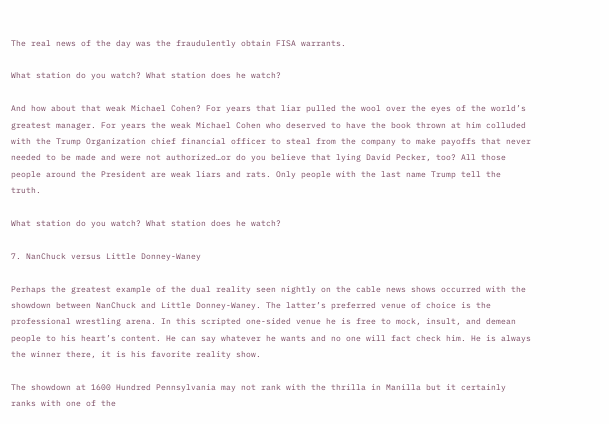The real news of the day was the fraudulently obtain FISA warrants.

What station do you watch? What station does he watch?

And how about that weak Michael Cohen? For years that liar pulled the wool over the eyes of the world’s greatest manager. For years the weak Michael Cohen who deserved to have the book thrown at him colluded with the Trump Organization chief financial officer to steal from the company to make payoffs that never needed to be made and were not authorized…or do you believe that lying David Pecker, too? All those people around the President are weak liars and rats. Only people with the last name Trump tell the truth.

What station do you watch? What station does he watch?

7. NanChuck versus Little Donney-Waney

Perhaps the greatest example of the dual reality seen nightly on the cable news shows occurred with the showdown between NanChuck and Little Donney-Waney. The latter’s preferred venue of choice is the professional wrestling arena. In this scripted one-sided venue he is free to mock, insult, and demean people to his heart’s content. He can say whatever he wants and no one will fact check him. He is always the winner there, it is his favorite reality show.

The showdown at 1600 Hundred Pennsylvania may not rank with the thrilla in Manilla but it certainly ranks with one of the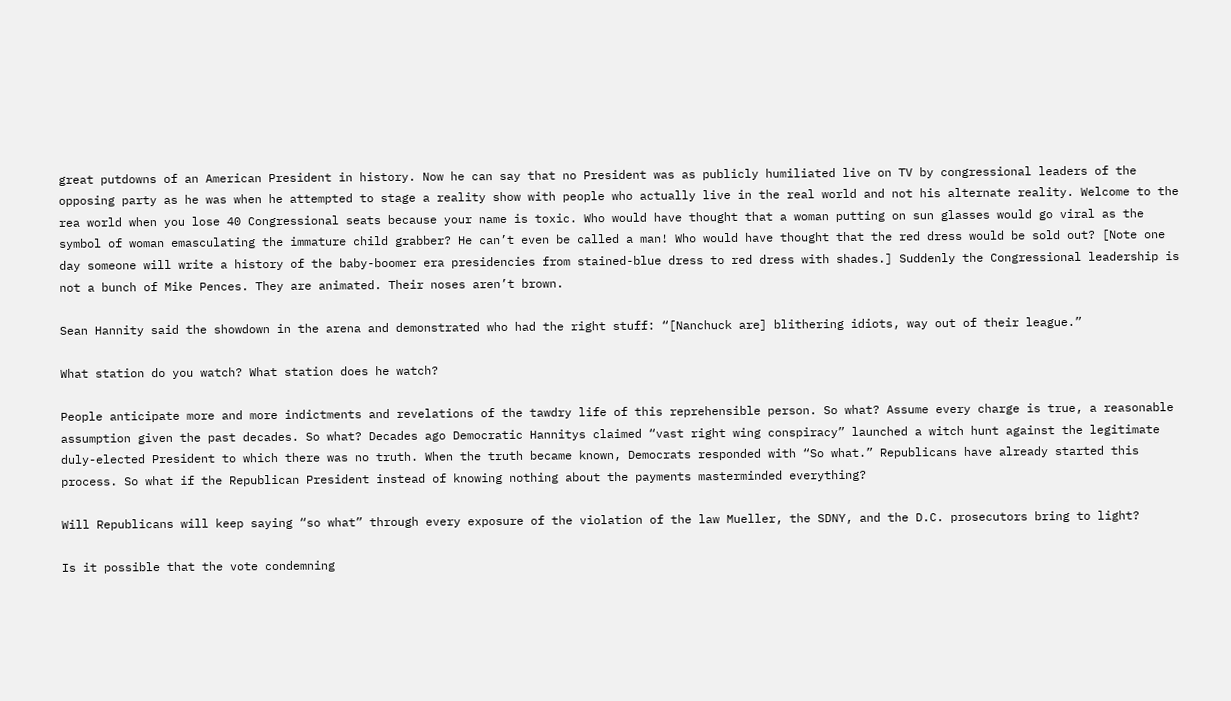great putdowns of an American President in history. Now he can say that no President was as publicly humiliated live on TV by congressional leaders of the opposing party as he was when he attempted to stage a reality show with people who actually live in the real world and not his alternate reality. Welcome to the rea world when you lose 40 Congressional seats because your name is toxic. Who would have thought that a woman putting on sun glasses would go viral as the symbol of woman emasculating the immature child grabber? He can’t even be called a man! Who would have thought that the red dress would be sold out? [Note one day someone will write a history of the baby-boomer era presidencies from stained-blue dress to red dress with shades.] Suddenly the Congressional leadership is not a bunch of Mike Pences. They are animated. Their noses aren’t brown.

Sean Hannity said the showdown in the arena and demonstrated who had the right stuff: “[Nanchuck are] blithering idiots, way out of their league.”

What station do you watch? What station does he watch?

People anticipate more and more indictments and revelations of the tawdry life of this reprehensible person. So what? Assume every charge is true, a reasonable assumption given the past decades. So what? Decades ago Democratic Hannitys claimed “vast right wing conspiracy” launched a witch hunt against the legitimate duly-elected President to which there was no truth. When the truth became known, Democrats responded with “So what.” Republicans have already started this process. So what if the Republican President instead of knowing nothing about the payments masterminded everything?

Will Republicans will keep saying “so what” through every exposure of the violation of the law Mueller, the SDNY, and the D.C. prosecutors bring to light?

Is it possible that the vote condemning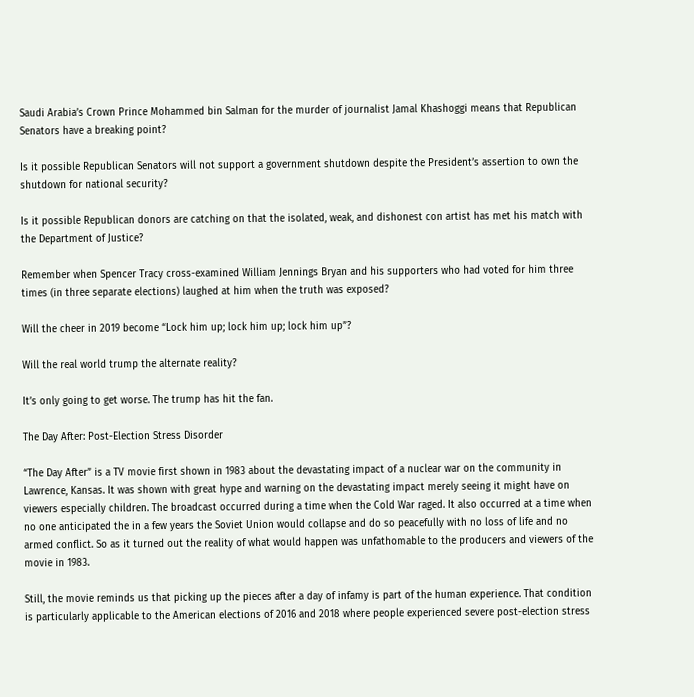Saudi Arabia’s Crown Prince Mohammed bin Salman for the murder of journalist Jamal Khashoggi means that Republican Senators have a breaking point?

Is it possible Republican Senators will not support a government shutdown despite the President’s assertion to own the shutdown for national security?

Is it possible Republican donors are catching on that the isolated, weak, and dishonest con artist has met his match with the Department of Justice?

Remember when Spencer Tracy cross-examined William Jennings Bryan and his supporters who had voted for him three times (in three separate elections) laughed at him when the truth was exposed?

Will the cheer in 2019 become “Lock him up; lock him up; lock him up”?

Will the real world trump the alternate reality?

It’s only going to get worse. The trump has hit the fan.

The Day After: Post-Election Stress Disorder

“The Day After” is a TV movie first shown in 1983 about the devastating impact of a nuclear war on the community in Lawrence, Kansas. It was shown with great hype and warning on the devastating impact merely seeing it might have on viewers especially children. The broadcast occurred during a time when the Cold War raged. It also occurred at a time when no one anticipated the in a few years the Soviet Union would collapse and do so peacefully with no loss of life and no armed conflict. So as it turned out the reality of what would happen was unfathomable to the producers and viewers of the movie in 1983.

Still, the movie reminds us that picking up the pieces after a day of infamy is part of the human experience. That condition is particularly applicable to the American elections of 2016 and 2018 where people experienced severe post-election stress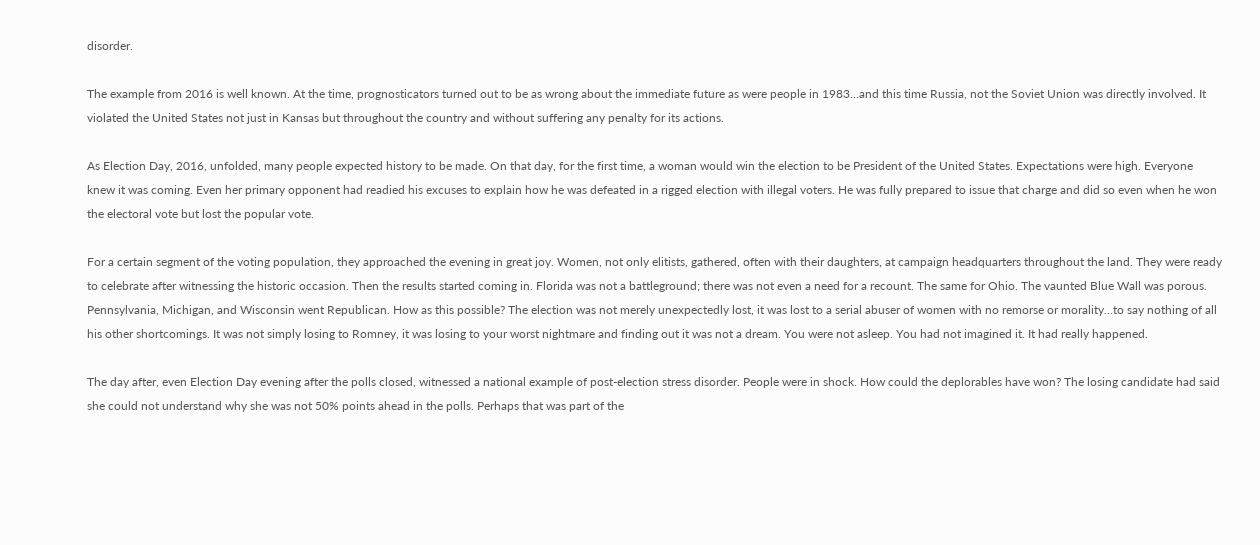disorder.

The example from 2016 is well known. At the time, prognosticators turned out to be as wrong about the immediate future as were people in 1983…and this time Russia, not the Soviet Union was directly involved. It violated the United States not just in Kansas but throughout the country and without suffering any penalty for its actions.

As Election Day, 2016, unfolded, many people expected history to be made. On that day, for the first time, a woman would win the election to be President of the United States. Expectations were high. Everyone knew it was coming. Even her primary opponent had readied his excuses to explain how he was defeated in a rigged election with illegal voters. He was fully prepared to issue that charge and did so even when he won the electoral vote but lost the popular vote.

For a certain segment of the voting population, they approached the evening in great joy. Women, not only elitists, gathered, often with their daughters, at campaign headquarters throughout the land. They were ready to celebrate after witnessing the historic occasion. Then the results started coming in. Florida was not a battleground; there was not even a need for a recount. The same for Ohio. The vaunted Blue Wall was porous. Pennsylvania, Michigan, and Wisconsin went Republican. How as this possible? The election was not merely unexpectedly lost, it was lost to a serial abuser of women with no remorse or morality…to say nothing of all his other shortcomings. It was not simply losing to Romney, it was losing to your worst nightmare and finding out it was not a dream. You were not asleep. You had not imagined it. It had really happened.

The day after, even Election Day evening after the polls closed, witnessed a national example of post-election stress disorder. People were in shock. How could the deplorables have won? The losing candidate had said she could not understand why she was not 50% points ahead in the polls. Perhaps that was part of the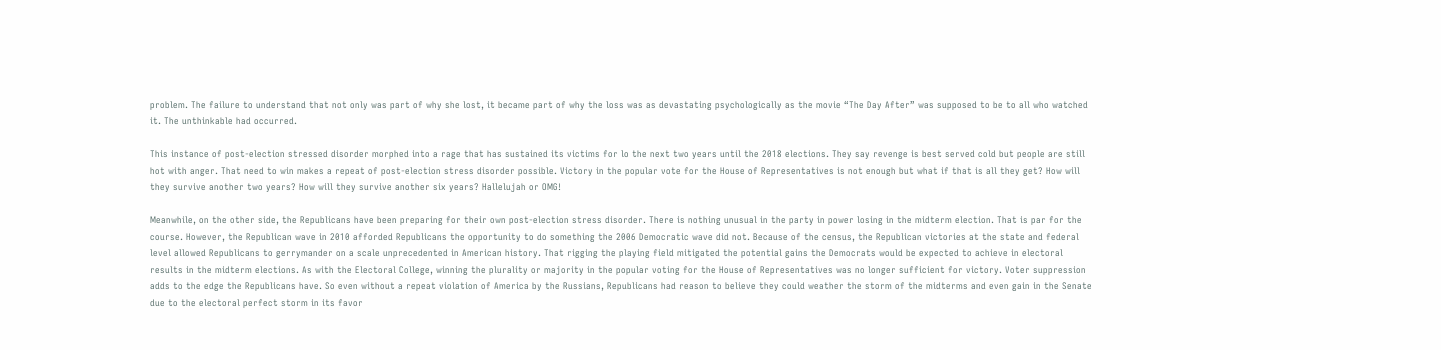problem. The failure to understand that not only was part of why she lost, it became part of why the loss was as devastating psychologically as the movie “The Day After” was supposed to be to all who watched it. The unthinkable had occurred.

This instance of post-election stressed disorder morphed into a rage that has sustained its victims for lo the next two years until the 2018 elections. They say revenge is best served cold but people are still hot with anger. That need to win makes a repeat of post-election stress disorder possible. Victory in the popular vote for the House of Representatives is not enough but what if that is all they get? How will they survive another two years? How will they survive another six years? Hallelujah or OMG!

Meanwhile, on the other side, the Republicans have been preparing for their own post-election stress disorder. There is nothing unusual in the party in power losing in the midterm election. That is par for the course. However, the Republican wave in 2010 afforded Republicans the opportunity to do something the 2006 Democratic wave did not. Because of the census, the Republican victories at the state and federal level allowed Republicans to gerrymander on a scale unprecedented in American history. That rigging the playing field mitigated the potential gains the Democrats would be expected to achieve in electoral results in the midterm elections. As with the Electoral College, winning the plurality or majority in the popular voting for the House of Representatives was no longer sufficient for victory. Voter suppression adds to the edge the Republicans have. So even without a repeat violation of America by the Russians, Republicans had reason to believe they could weather the storm of the midterms and even gain in the Senate due to the electoral perfect storm in its favor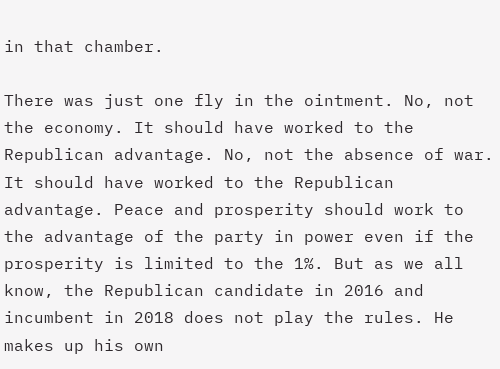in that chamber.

There was just one fly in the ointment. No, not the economy. It should have worked to the Republican advantage. No, not the absence of war. It should have worked to the Republican advantage. Peace and prosperity should work to the advantage of the party in power even if the prosperity is limited to the 1%. But as we all know, the Republican candidate in 2016 and incumbent in 2018 does not play the rules. He makes up his own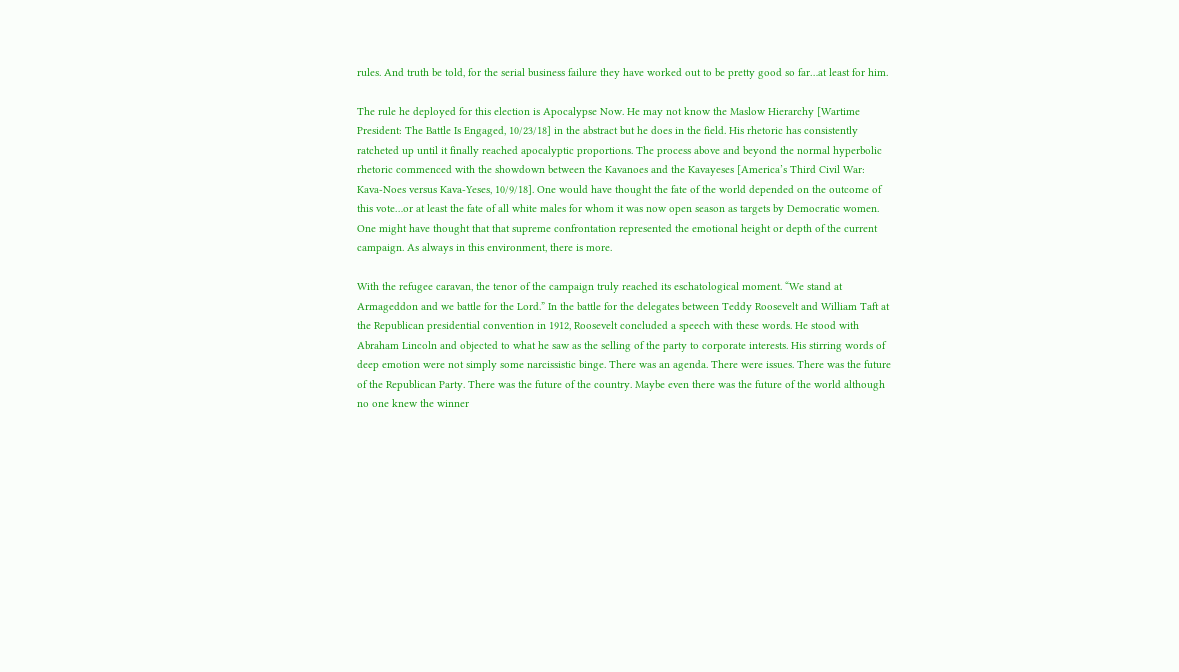rules. And truth be told, for the serial business failure they have worked out to be pretty good so far…at least for him.

The rule he deployed for this election is Apocalypse Now. He may not know the Maslow Hierarchy [Wartime President: The Battle Is Engaged, 10/23/18] in the abstract but he does in the field. His rhetoric has consistently ratcheted up until it finally reached apocalyptic proportions. The process above and beyond the normal hyperbolic rhetoric commenced with the showdown between the Kavanoes and the Kavayeses [America’s Third Civil War: Kava-Noes versus Kava-Yeses, 10/9/18]. One would have thought the fate of the world depended on the outcome of this vote…or at least the fate of all white males for whom it was now open season as targets by Democratic women.  One might have thought that that supreme confrontation represented the emotional height or depth of the current campaign. As always in this environment, there is more.

With the refugee caravan, the tenor of the campaign truly reached its eschatological moment. “We stand at Armageddon and we battle for the Lord.” In the battle for the delegates between Teddy Roosevelt and William Taft at the Republican presidential convention in 1912, Roosevelt concluded a speech with these words. He stood with Abraham Lincoln and objected to what he saw as the selling of the party to corporate interests. His stirring words of deep emotion were not simply some narcissistic binge. There was an agenda. There were issues. There was the future of the Republican Party. There was the future of the country. Maybe even there was the future of the world although no one knew the winner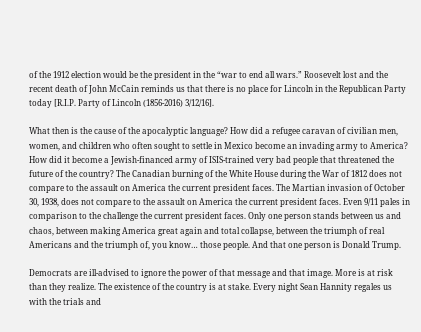of the 1912 election would be the president in the “war to end all wars.” Roosevelt lost and the recent death of John McCain reminds us that there is no place for Lincoln in the Republican Party today [R.I.P. Party of Lincoln (1856-2016) 3/12/16].

What then is the cause of the apocalyptic language? How did a refugee caravan of civilian men, women, and children who often sought to settle in Mexico become an invading army to America? How did it become a Jewish-financed army of ISIS-trained very bad people that threatened the future of the country? The Canadian burning of the White House during the War of 1812 does not compare to the assault on America the current president faces. The Martian invasion of October 30, 1938, does not compare to the assault on America the current president faces. Even 9/11 pales in comparison to the challenge the current president faces. Only one person stands between us and chaos, between making America great again and total collapse, between the triumph of real Americans and the triumph of, you know… those people. And that one person is Donald Trump.

Democrats are ill-advised to ignore the power of that message and that image. More is at risk than they realize. The existence of the country is at stake. Every night Sean Hannity regales us with the trials and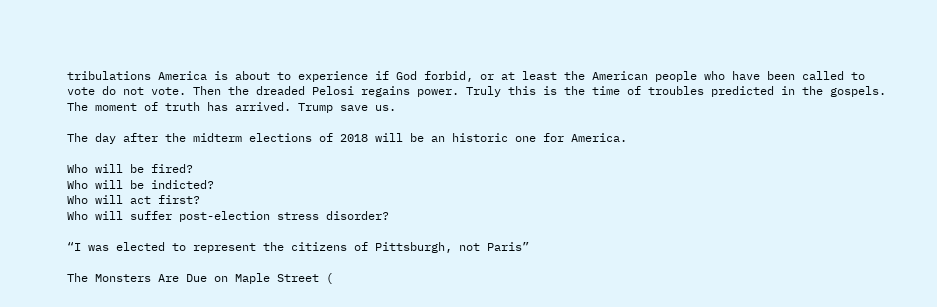tribulations America is about to experience if God forbid, or at least the American people who have been called to vote do not vote. Then the dreaded Pelosi regains power. Truly this is the time of troubles predicted in the gospels. The moment of truth has arrived. Trump save us.

The day after the midterm elections of 2018 will be an historic one for America.

Who will be fired?
Who will be indicted?
Who will act first?
Who will suffer post-election stress disorder?

“I was elected to represent the citizens of Pittsburgh, not Paris”

The Monsters Are Due on Maple Street (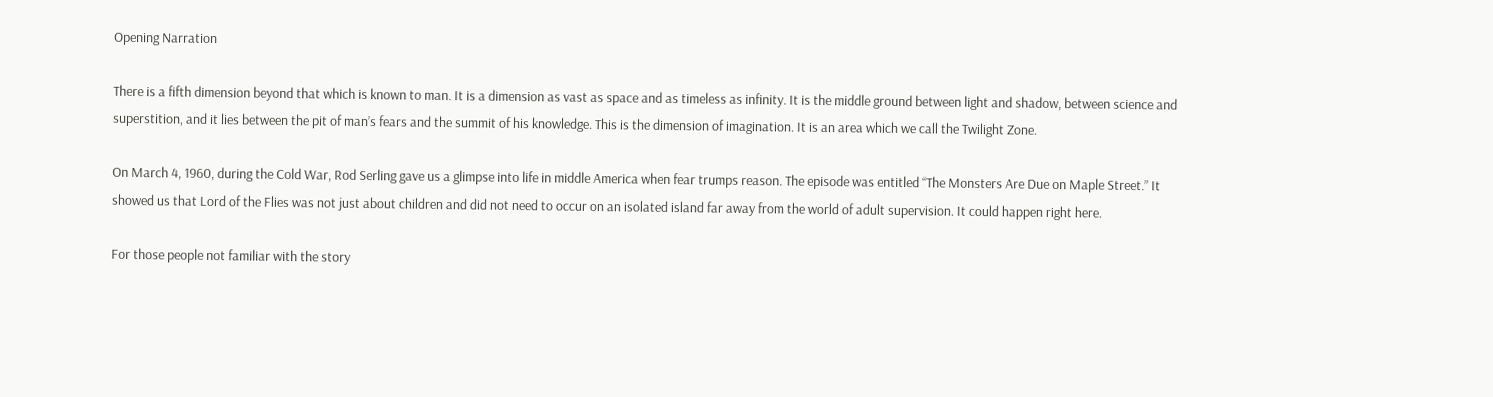Opening Narration

There is a fifth dimension beyond that which is known to man. It is a dimension as vast as space and as timeless as infinity. It is the middle ground between light and shadow, between science and superstition, and it lies between the pit of man’s fears and the summit of his knowledge. This is the dimension of imagination. It is an area which we call the Twilight Zone.

On March 4, 1960, during the Cold War, Rod Serling gave us a glimpse into life in middle America when fear trumps reason. The episode was entitled “The Monsters Are Due on Maple Street.” It showed us that Lord of the Flies was not just about children and did not need to occur on an isolated island far away from the world of adult supervision. It could happen right here.

For those people not familiar with the story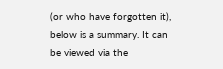(or who have forgotten it), below is a summary. It can be viewed via the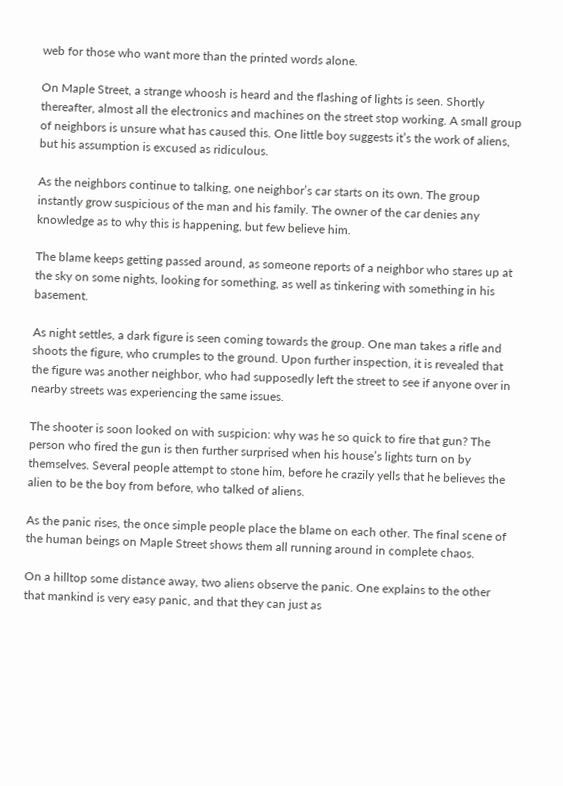web for those who want more than the printed words alone.

On Maple Street, a strange whoosh is heard and the flashing of lights is seen. Shortly thereafter, almost all the electronics and machines on the street stop working. A small group of neighbors is unsure what has caused this. One little boy suggests it’s the work of aliens, but his assumption is excused as ridiculous.

As the neighbors continue to talking, one neighbor’s car starts on its own. The group instantly grow suspicious of the man and his family. The owner of the car denies any knowledge as to why this is happening, but few believe him.

The blame keeps getting passed around, as someone reports of a neighbor who stares up at the sky on some nights, looking for something, as well as tinkering with something in his basement.

As night settles, a dark figure is seen coming towards the group. One man takes a rifle and shoots the figure, who crumples to the ground. Upon further inspection, it is revealed that the figure was another neighbor, who had supposedly left the street to see if anyone over in nearby streets was experiencing the same issues.

The shooter is soon looked on with suspicion: why was he so quick to fire that gun? The person who fired the gun is then further surprised when his house’s lights turn on by themselves. Several people attempt to stone him, before he crazily yells that he believes the alien to be the boy from before, who talked of aliens.

As the panic rises, the once simple people place the blame on each other. The final scene of the human beings on Maple Street shows them all running around in complete chaos.

On a hilltop some distance away, two aliens observe the panic. One explains to the other that mankind is very easy panic, and that they can just as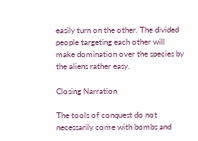easily turn on the other. The divided people targeting each other will make domination over the species by the aliens rather easy.

Closing Narration

The tools of conquest do not necessarily come with bombs and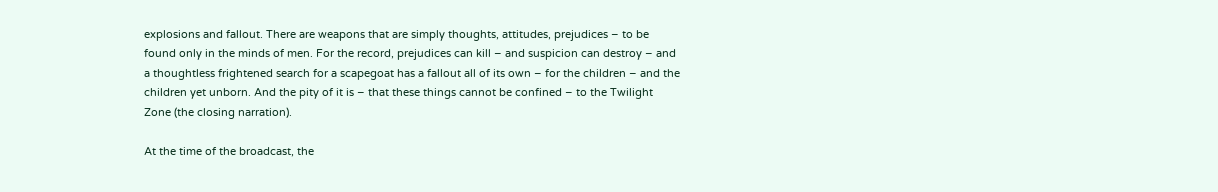explosions and fallout. There are weapons that are simply thoughts, attitudes, prejudices – to be found only in the minds of men. For the record, prejudices can kill – and suspicion can destroy – and a thoughtless frightened search for a scapegoat has a fallout all of its own – for the children – and the children yet unborn. And the pity of it is – that these things cannot be confined – to the Twilight Zone (the closing narration).

At the time of the broadcast, the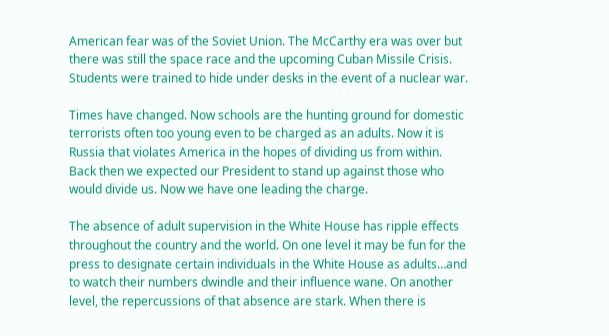American fear was of the Soviet Union. The McCarthy era was over but there was still the space race and the upcoming Cuban Missile Crisis. Students were trained to hide under desks in the event of a nuclear war.

Times have changed. Now schools are the hunting ground for domestic terrorists often too young even to be charged as an adults. Now it is Russia that violates America in the hopes of dividing us from within. Back then we expected our President to stand up against those who would divide us. Now we have one leading the charge.

The absence of adult supervision in the White House has ripple effects throughout the country and the world. On one level it may be fun for the press to designate certain individuals in the White House as adults…and to watch their numbers dwindle and their influence wane. On another level, the repercussions of that absence are stark. When there is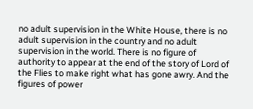no adult supervision in the White House, there is no adult supervision in the country and no adult supervision in the world. There is no figure of authority to appear at the end of the story of Lord of the Flies to make right what has gone awry. And the figures of power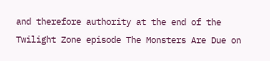and therefore authority at the end of the Twilight Zone episode The Monsters Are Due on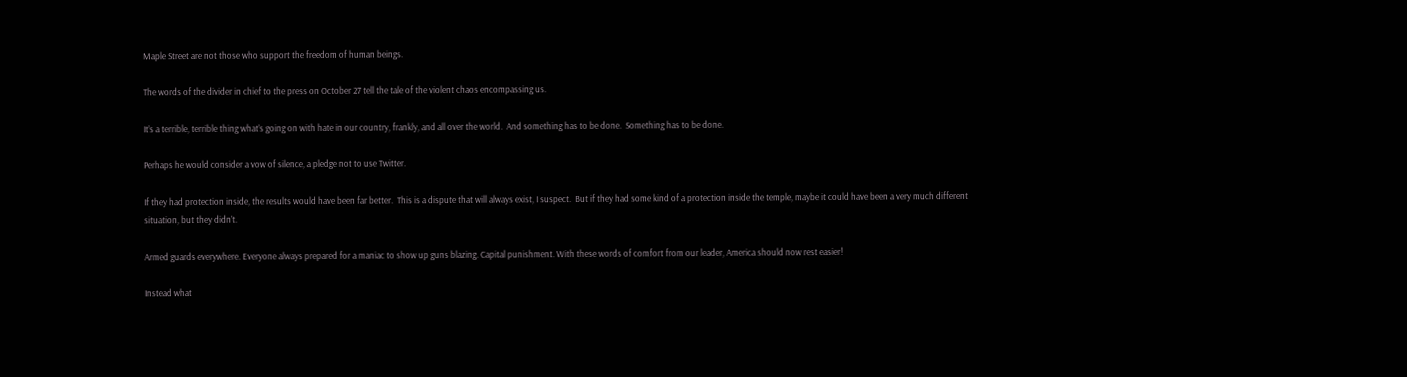Maple Street are not those who support the freedom of human beings.

The words of the divider in chief to the press on October 27 tell the tale of the violent chaos encompassing us.

It’s a terrible, terrible thing what’s going on with hate in our country, frankly, and all over the world.  And something has to be done.  Something has to be done.

Perhaps he would consider a vow of silence, a pledge not to use Twitter.

If they had protection inside, the results would have been far better.  This is a dispute that will always exist, I suspect.  But if they had some kind of a protection inside the temple, maybe it could have been a very much different situation, but they didn’t.

Armed guards everywhere. Everyone always prepared for a maniac to show up guns blazing. Capital punishment. With these words of comfort from our leader, America should now rest easier!

Instead what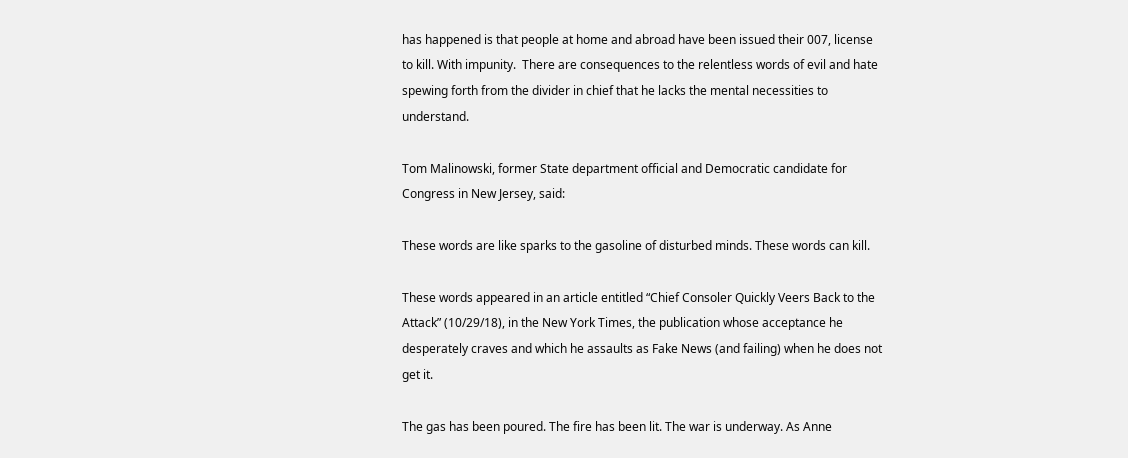has happened is that people at home and abroad have been issued their 007, license to kill. With impunity.  There are consequences to the relentless words of evil and hate spewing forth from the divider in chief that he lacks the mental necessities to understand.

Tom Malinowski, former State department official and Democratic candidate for Congress in New Jersey, said:

These words are like sparks to the gasoline of disturbed minds. These words can kill.

These words appeared in an article entitled “Chief Consoler Quickly Veers Back to the Attack” (10/29/18), in the New York Times, the publication whose acceptance he desperately craves and which he assaults as Fake News (and failing) when he does not get it.

The gas has been poured. The fire has been lit. The war is underway. As Anne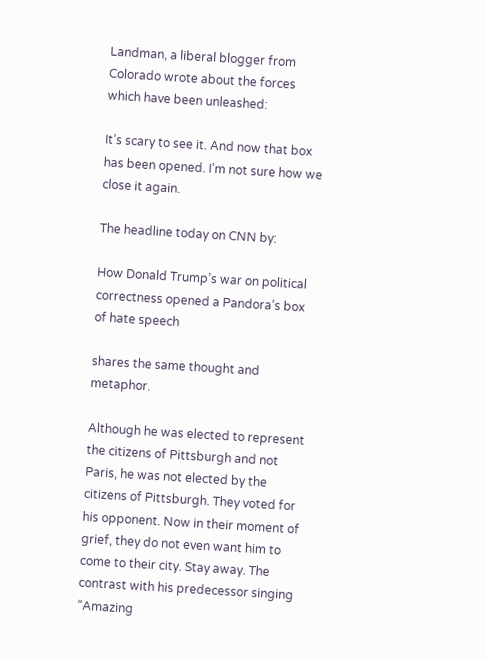Landman, a liberal blogger from Colorado wrote about the forces which have been unleashed:

It’s scary to see it. And now that box has been opened. I’m not sure how we close it again.

The headline today on CNN by:

How Donald Trump’s war on political correctness opened a Pandora’s box of hate speech

shares the same thought and metaphor.

Although he was elected to represent the citizens of Pittsburgh and not Paris, he was not elected by the citizens of Pittsburgh. They voted for his opponent. Now in their moment of grief, they do not even want him to come to their city. Stay away. The contrast with his predecessor singing “Amazing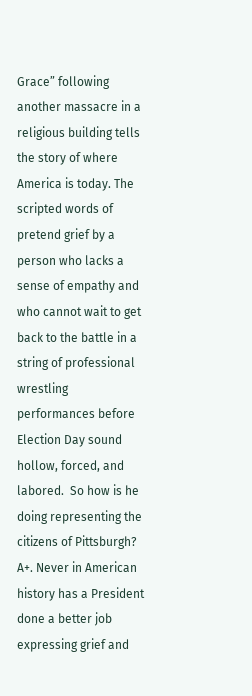Grace” following another massacre in a religious building tells the story of where America is today. The scripted words of pretend grief by a person who lacks a sense of empathy and who cannot wait to get back to the battle in a string of professional wrestling performances before Election Day sound hollow, forced, and labored.  So how is he doing representing the citizens of Pittsburgh? A+. Never in American history has a President done a better job expressing grief and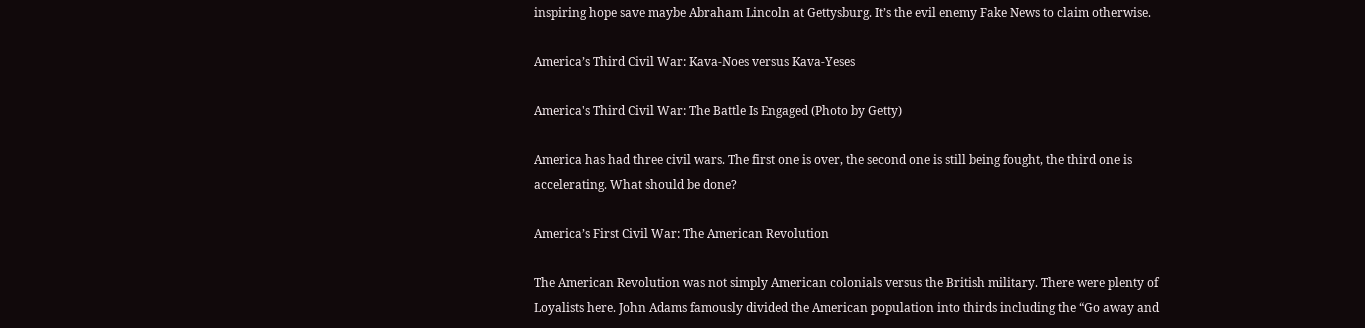inspiring hope save maybe Abraham Lincoln at Gettysburg. It’s the evil enemy Fake News to claim otherwise.

America’s Third Civil War: Kava-Noes versus Kava-Yeses

America's Third Civil War: The Battle Is Engaged (Photo by Getty)

America has had three civil wars. The first one is over, the second one is still being fought, the third one is accelerating. What should be done?

America’s First Civil War: The American Revolution

The American Revolution was not simply American colonials versus the British military. There were plenty of Loyalists here. John Adams famously divided the American population into thirds including the “Go away and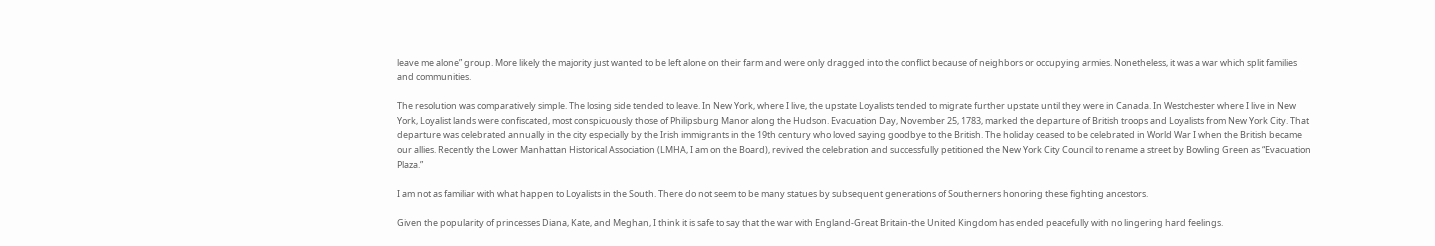leave me alone” group. More likely the majority just wanted to be left alone on their farm and were only dragged into the conflict because of neighbors or occupying armies. Nonetheless, it was a war which split families and communities.

The resolution was comparatively simple. The losing side tended to leave. In New York, where I live, the upstate Loyalists tended to migrate further upstate until they were in Canada. In Westchester where I live in New York, Loyalist lands were confiscated, most conspicuously those of Philipsburg Manor along the Hudson. Evacuation Day, November 25, 1783, marked the departure of British troops and Loyalists from New York City. That departure was celebrated annually in the city especially by the Irish immigrants in the 19th century who loved saying goodbye to the British. The holiday ceased to be celebrated in World War I when the British became our allies. Recently the Lower Manhattan Historical Association (LMHA, I am on the Board), revived the celebration and successfully petitioned the New York City Council to rename a street by Bowling Green as “Evacuation Plaza.”

I am not as familiar with what happen to Loyalists in the South. There do not seem to be many statues by subsequent generations of Southerners honoring these fighting ancestors.

Given the popularity of princesses Diana, Kate, and Meghan, I think it is safe to say that the war with England-Great Britain-the United Kingdom has ended peacefully with no lingering hard feelings.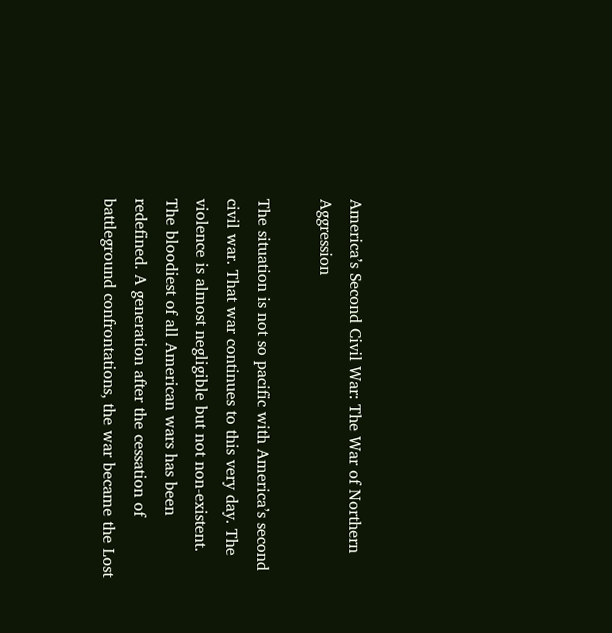America’s Second Civil War: The War of Northern Aggression

The situation is not so pacific with America’s second civil war. That war continues to this very day. The violence is almost negligible but not non-existent. The bloodiest of all American wars has been redefined. A generation after the cessation of battleground confrontations, the war became the Lost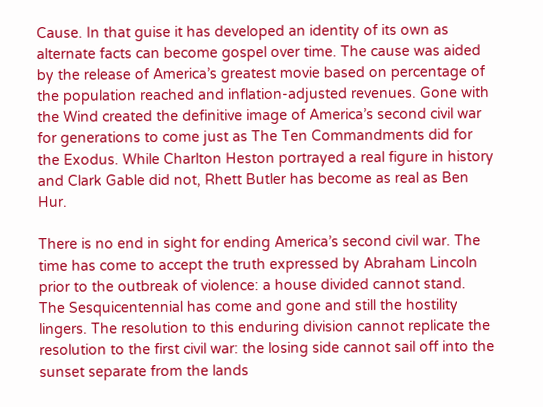Cause. In that guise it has developed an identity of its own as alternate facts can become gospel over time. The cause was aided by the release of America’s greatest movie based on percentage of the population reached and inflation-adjusted revenues. Gone with the Wind created the definitive image of America’s second civil war for generations to come just as The Ten Commandments did for the Exodus. While Charlton Heston portrayed a real figure in history and Clark Gable did not, Rhett Butler has become as real as Ben Hur.

There is no end in sight for ending America’s second civil war. The time has come to accept the truth expressed by Abraham Lincoln prior to the outbreak of violence: a house divided cannot stand.  The Sesquicentennial has come and gone and still the hostility lingers. The resolution to this enduring division cannot replicate the resolution to the first civil war: the losing side cannot sail off into the sunset separate from the lands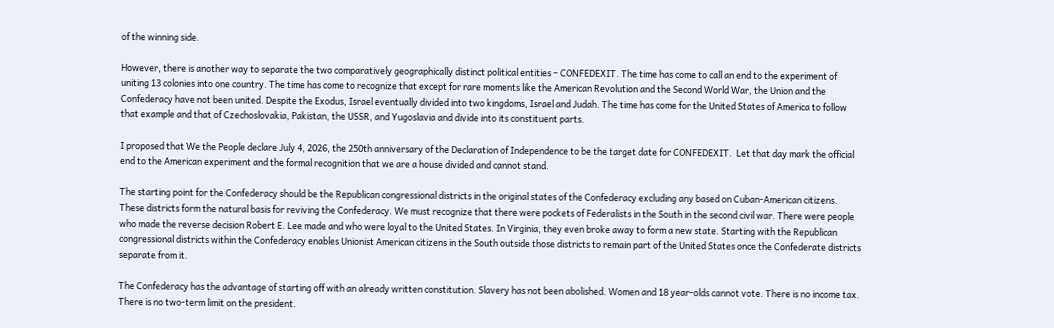of the winning side.

However, there is another way to separate the two comparatively geographically distinct political entities – CONFEDEXIT. The time has come to call an end to the experiment of uniting 13 colonies into one country. The time has come to recognize that except for rare moments like the American Revolution and the Second World War, the Union and the Confederacy have not been united. Despite the Exodus, Israel eventually divided into two kingdoms, Israel and Judah. The time has come for the United States of America to follow that example and that of Czechoslovakia, Pakistan, the USSR, and Yugoslavia and divide into its constituent parts.

I proposed that We the People declare July 4, 2026, the 250th anniversary of the Declaration of Independence to be the target date for CONFEDEXIT.  Let that day mark the official end to the American experiment and the formal recognition that we are a house divided and cannot stand.

The starting point for the Confederacy should be the Republican congressional districts in the original states of the Confederacy excluding any based on Cuban-American citizens. These districts form the natural basis for reviving the Confederacy. We must recognize that there were pockets of Federalists in the South in the second civil war. There were people who made the reverse decision Robert E. Lee made and who were loyal to the United States. In Virginia, they even broke away to form a new state. Starting with the Republican congressional districts within the Confederacy enables Unionist American citizens in the South outside those districts to remain part of the United States once the Confederate districts separate from it.

The Confederacy has the advantage of starting off with an already written constitution. Slavery has not been abolished. Women and 18 year-olds cannot vote. There is no income tax. There is no two-term limit on the president.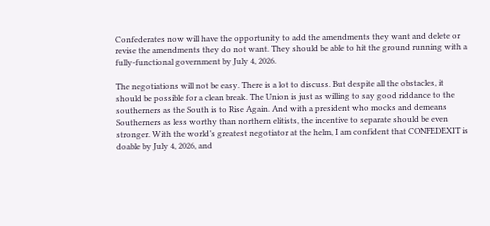Confederates now will have the opportunity to add the amendments they want and delete or revise the amendments they do not want. They should be able to hit the ground running with a fully-functional government by July 4, 2026.

The negotiations will not be easy. There is a lot to discuss. But despite all the obstacles, it should be possible for a clean break. The Union is just as willing to say good riddance to the southerners as the South is to Rise Again. And with a president who mocks and demeans Southerners as less worthy than northern elitists, the incentive to separate should be even stronger. With the world’s greatest negotiator at the helm, I am confident that CONFEDEXIT is doable by July 4, 2026, and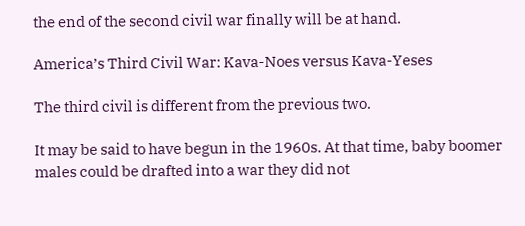the end of the second civil war finally will be at hand.

America’s Third Civil War: Kava-Noes versus Kava-Yeses

The third civil is different from the previous two.

It may be said to have begun in the 1960s. At that time, baby boomer males could be drafted into a war they did not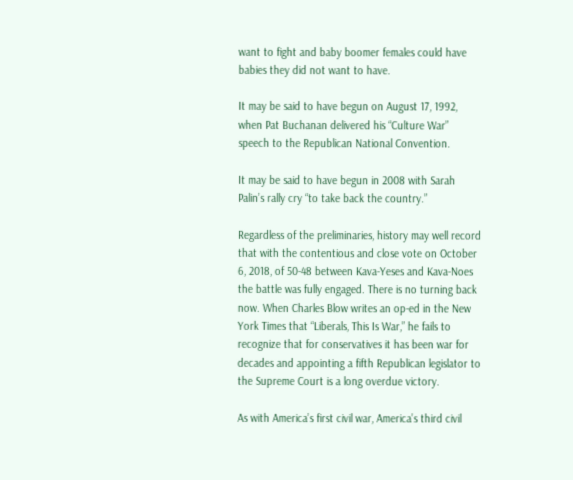want to fight and baby boomer females could have babies they did not want to have.

It may be said to have begun on August 17, 1992, when Pat Buchanan delivered his “Culture War” speech to the Republican National Convention.

It may be said to have begun in 2008 with Sarah Palin’s rally cry “to take back the country.”

Regardless of the preliminaries, history may well record that with the contentious and close vote on October 6, 2018, of 50-48 between Kava-Yeses and Kava-Noes the battle was fully engaged. There is no turning back now. When Charles Blow writes an op-ed in the New York Times that “Liberals, This Is War,” he fails to recognize that for conservatives it has been war for decades and appointing a fifth Republican legislator to the Supreme Court is a long overdue victory.

As with America’s first civil war, America’s third civil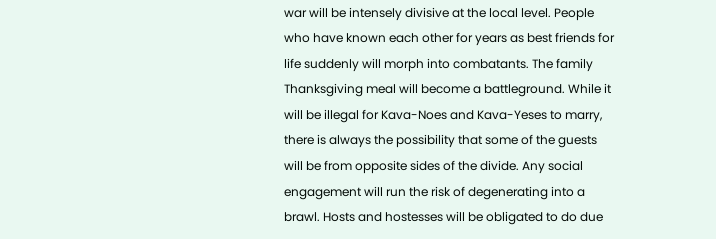war will be intensely divisive at the local level. People who have known each other for years as best friends for life suddenly will morph into combatants. The family Thanksgiving meal will become a battleground. While it will be illegal for Kava-Noes and Kava-Yeses to marry, there is always the possibility that some of the guests will be from opposite sides of the divide. Any social engagement will run the risk of degenerating into a brawl. Hosts and hostesses will be obligated to do due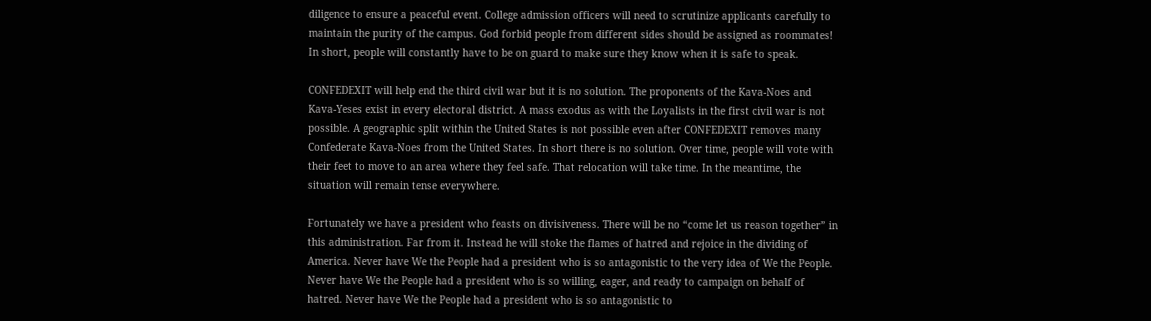diligence to ensure a peaceful event. College admission officers will need to scrutinize applicants carefully to maintain the purity of the campus. God forbid people from different sides should be assigned as roommates!  In short, people will constantly have to be on guard to make sure they know when it is safe to speak.

CONFEDEXIT will help end the third civil war but it is no solution. The proponents of the Kava-Noes and Kava-Yeses exist in every electoral district. A mass exodus as with the Loyalists in the first civil war is not possible. A geographic split within the United States is not possible even after CONFEDEXIT removes many Confederate Kava-Noes from the United States. In short there is no solution. Over time, people will vote with their feet to move to an area where they feel safe. That relocation will take time. In the meantime, the situation will remain tense everywhere.

Fortunately we have a president who feasts on divisiveness. There will be no “come let us reason together” in this administration. Far from it. Instead he will stoke the flames of hatred and rejoice in the dividing of America. Never have We the People had a president who is so antagonistic to the very idea of We the People. Never have We the People had a president who is so willing, eager, and ready to campaign on behalf of hatred. Never have We the People had a president who is so antagonistic to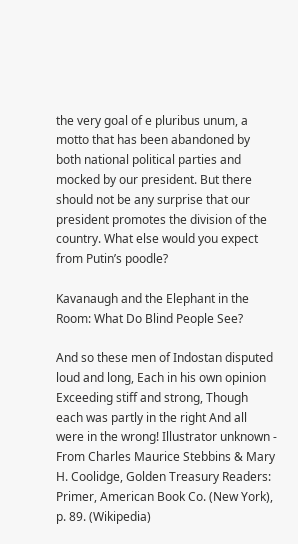the very goal of e pluribus unum, a motto that has been abandoned by both national political parties and mocked by our president. But there should not be any surprise that our president promotes the division of the country. What else would you expect from Putin’s poodle?

Kavanaugh and the Elephant in the Room: What Do Blind People See?

And so these men of Indostan disputed loud and long, Each in his own opinion Exceeding stiff and strong, Though each was partly in the right And all were in the wrong! Illustrator unknown - From Charles Maurice Stebbins & Mary H. Coolidge, Golden Treasury Readers: Primer, American Book Co. (New York), p. 89. (Wikipedia)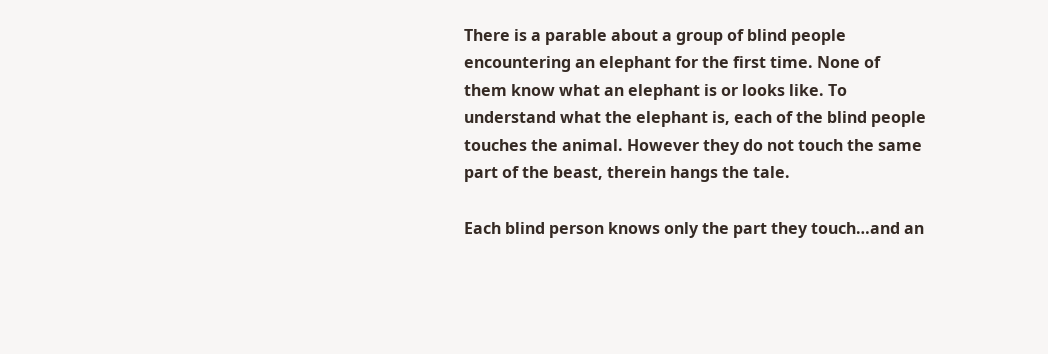There is a parable about a group of blind people encountering an elephant for the first time. None of them know what an elephant is or looks like. To understand what the elephant is, each of the blind people touches the animal. However they do not touch the same part of the beast, therein hangs the tale.

Each blind person knows only the part they touch…and an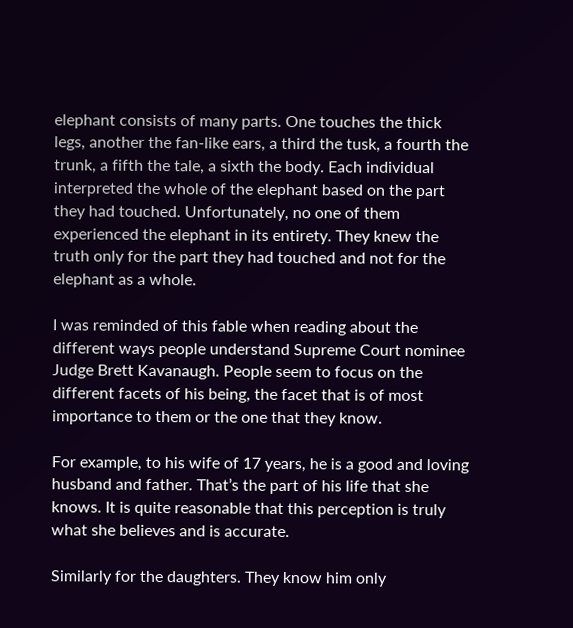elephant consists of many parts. One touches the thick legs, another the fan-like ears, a third the tusk, a fourth the trunk, a fifth the tale, a sixth the body. Each individual interpreted the whole of the elephant based on the part they had touched. Unfortunately, no one of them experienced the elephant in its entirety. They knew the truth only for the part they had touched and not for the elephant as a whole.

I was reminded of this fable when reading about the different ways people understand Supreme Court nominee Judge Brett Kavanaugh. People seem to focus on the different facets of his being, the facet that is of most importance to them or the one that they know.

For example, to his wife of 17 years, he is a good and loving husband and father. That’s the part of his life that she knows. It is quite reasonable that this perception is truly what she believes and is accurate.

Similarly for the daughters. They know him only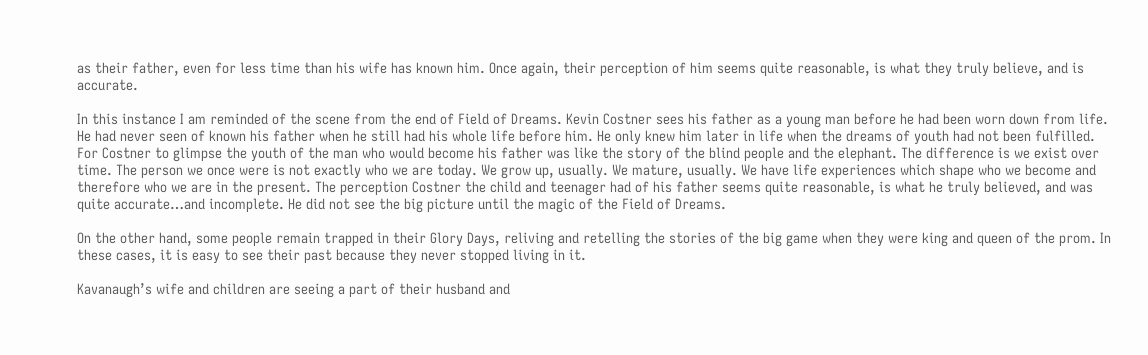as their father, even for less time than his wife has known him. Once again, their perception of him seems quite reasonable, is what they truly believe, and is accurate.

In this instance I am reminded of the scene from the end of Field of Dreams. Kevin Costner sees his father as a young man before he had been worn down from life. He had never seen of known his father when he still had his whole life before him. He only knew him later in life when the dreams of youth had not been fulfilled. For Costner to glimpse the youth of the man who would become his father was like the story of the blind people and the elephant. The difference is we exist over time. The person we once were is not exactly who we are today. We grow up, usually. We mature, usually. We have life experiences which shape who we become and therefore who we are in the present. The perception Costner the child and teenager had of his father seems quite reasonable, is what he truly believed, and was quite accurate…and incomplete. He did not see the big picture until the magic of the Field of Dreams.

On the other hand, some people remain trapped in their Glory Days, reliving and retelling the stories of the big game when they were king and queen of the prom. In these cases, it is easy to see their past because they never stopped living in it.

Kavanaugh’s wife and children are seeing a part of their husband and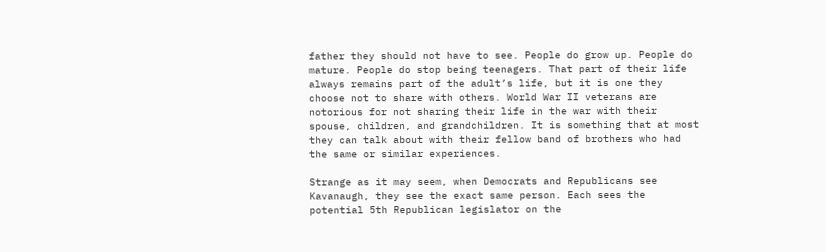father they should not have to see. People do grow up. People do mature. People do stop being teenagers. That part of their life always remains part of the adult’s life, but it is one they choose not to share with others. World War II veterans are notorious for not sharing their life in the war with their spouse, children, and grandchildren. It is something that at most they can talk about with their fellow band of brothers who had the same or similar experiences.

Strange as it may seem, when Democrats and Republicans see Kavanaugh, they see the exact same person. Each sees the potential 5th Republican legislator on the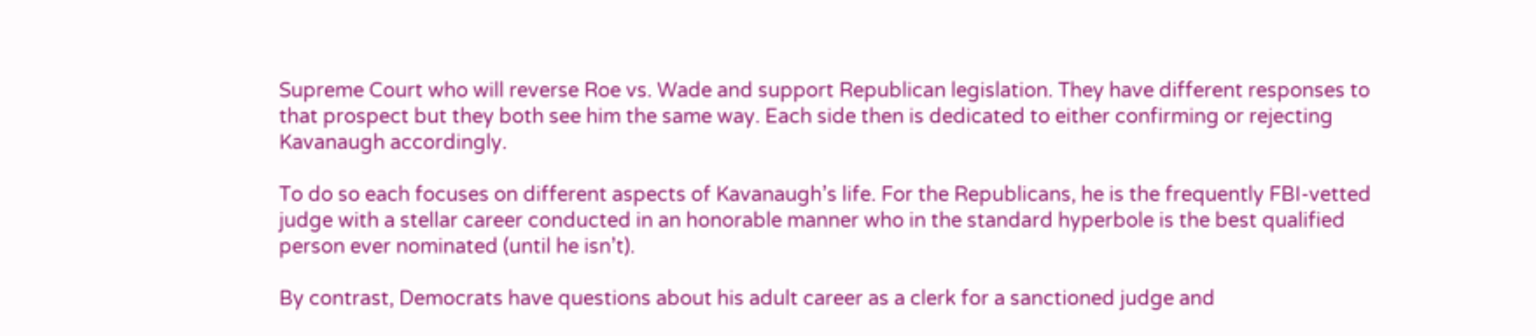Supreme Court who will reverse Roe vs. Wade and support Republican legislation. They have different responses to that prospect but they both see him the same way. Each side then is dedicated to either confirming or rejecting Kavanaugh accordingly.

To do so each focuses on different aspects of Kavanaugh’s life. For the Republicans, he is the frequently FBI-vetted judge with a stellar career conducted in an honorable manner who in the standard hyperbole is the best qualified person ever nominated (until he isn’t).

By contrast, Democrats have questions about his adult career as a clerk for a sanctioned judge and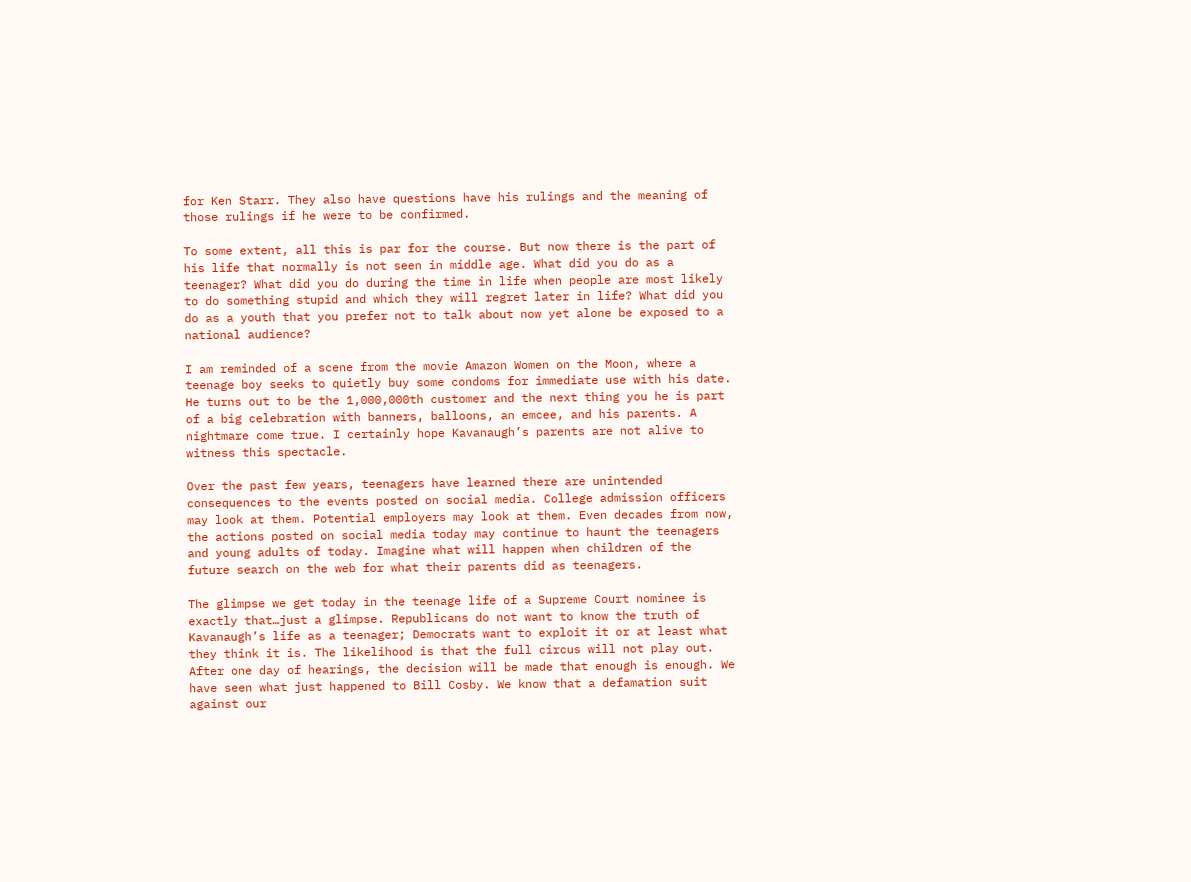for Ken Starr. They also have questions have his rulings and the meaning of those rulings if he were to be confirmed.

To some extent, all this is par for the course. But now there is the part of his life that normally is not seen in middle age. What did you do as a teenager? What did you do during the time in life when people are most likely to do something stupid and which they will regret later in life? What did you do as a youth that you prefer not to talk about now yet alone be exposed to a national audience?

I am reminded of a scene from the movie Amazon Women on the Moon, where a teenage boy seeks to quietly buy some condoms for immediate use with his date. He turns out to be the 1,000,000th customer and the next thing you he is part of a big celebration with banners, balloons, an emcee, and his parents. A nightmare come true. I certainly hope Kavanaugh’s parents are not alive to witness this spectacle.

Over the past few years, teenagers have learned there are unintended consequences to the events posted on social media. College admission officers may look at them. Potential employers may look at them. Even decades from now, the actions posted on social media today may continue to haunt the teenagers and young adults of today. Imagine what will happen when children of the future search on the web for what their parents did as teenagers.

The glimpse we get today in the teenage life of a Supreme Court nominee is exactly that…just a glimpse. Republicans do not want to know the truth of Kavanaugh’s life as a teenager; Democrats want to exploit it or at least what they think it is. The likelihood is that the full circus will not play out. After one day of hearings, the decision will be made that enough is enough. We have seen what just happened to Bill Cosby. We know that a defamation suit against our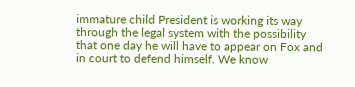immature child President is working its way through the legal system with the possibility that one day he will have to appear on Fox and in court to defend himself. We know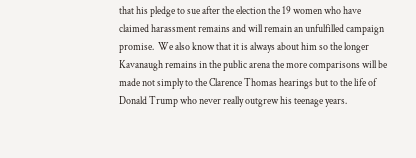that his pledge to sue after the election the 19 women who have claimed harassment remains and will remain an unfulfilled campaign promise.  We also know that it is always about him so the longer Kavanaugh remains in the public arena the more comparisons will be made not simply to the Clarence Thomas hearings but to the life of Donald Trump who never really outgrew his teenage years.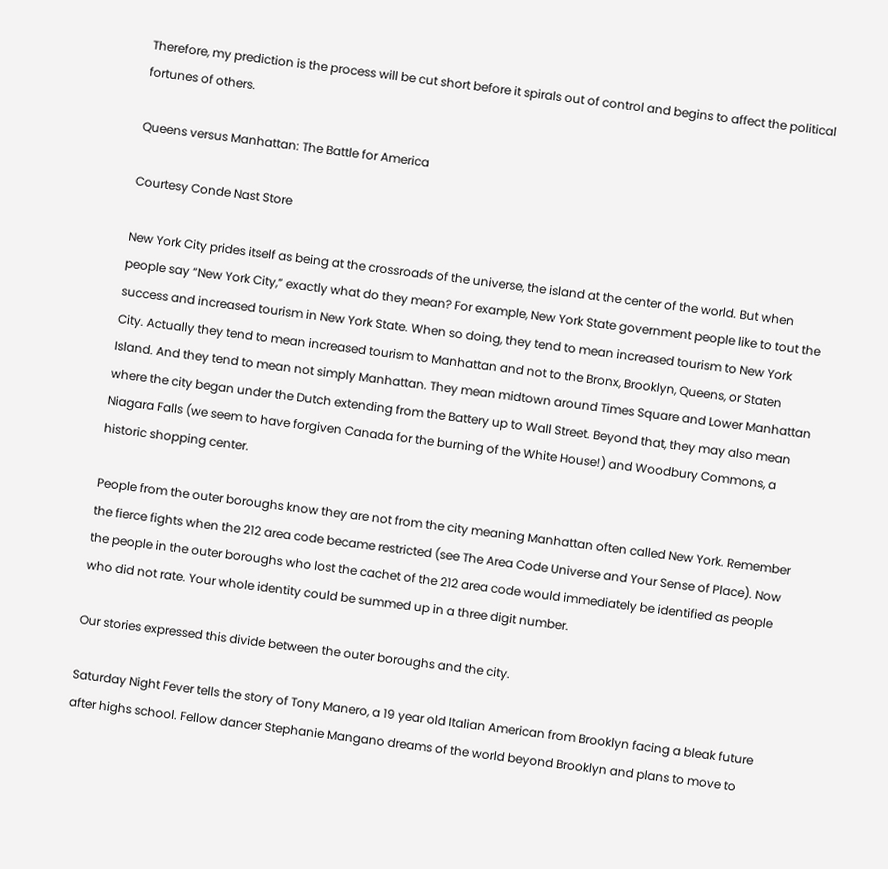Therefore, my prediction is the process will be cut short before it spirals out of control and begins to affect the political fortunes of others.

Queens versus Manhattan: The Battle for America

Courtesy Conde Nast Store

New York City prides itself as being at the crossroads of the universe, the island at the center of the world. But when people say “New York City,” exactly what do they mean? For example, New York State government people like to tout the success and increased tourism in New York State. When so doing, they tend to mean increased tourism to New York City. Actually they tend to mean increased tourism to Manhattan and not to the Bronx, Brooklyn, Queens, or Staten Island. And they tend to mean not simply Manhattan. They mean midtown around Times Square and Lower Manhattan where the city began under the Dutch extending from the Battery up to Wall Street. Beyond that, they may also mean Niagara Falls (we seem to have forgiven Canada for the burning of the White House!) and Woodbury Commons, a historic shopping center.

People from the outer boroughs know they are not from the city meaning Manhattan often called New York. Remember the fierce fights when the 212 area code became restricted (see The Area Code Universe and Your Sense of Place). Now the people in the outer boroughs who lost the cachet of the 212 area code would immediately be identified as people who did not rate. Your whole identity could be summed up in a three digit number.

Our stories expressed this divide between the outer boroughs and the city.

Saturday Night Fever tells the story of Tony Manero, a 19 year old Italian American from Brooklyn facing a bleak future after highs school. Fellow dancer Stephanie Mangano dreams of the world beyond Brooklyn and plans to move to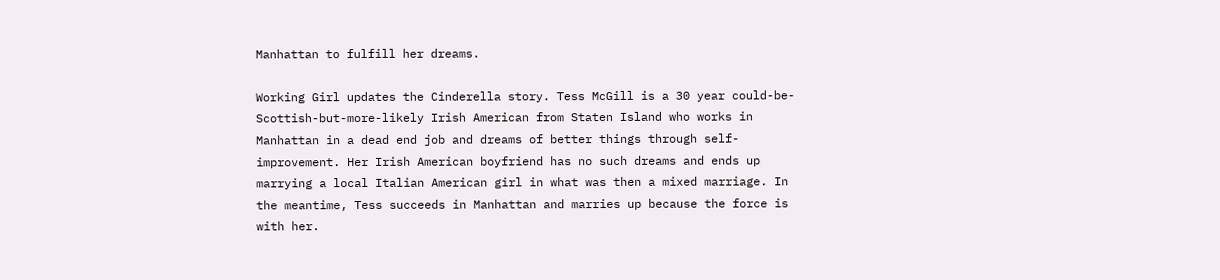Manhattan to fulfill her dreams.

Working Girl updates the Cinderella story. Tess McGill is a 30 year could-be-Scottish-but-more-likely Irish American from Staten Island who works in Manhattan in a dead end job and dreams of better things through self-improvement. Her Irish American boyfriend has no such dreams and ends up marrying a local Italian American girl in what was then a mixed marriage. In the meantime, Tess succeeds in Manhattan and marries up because the force is with her.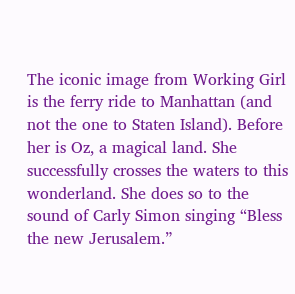The iconic image from Working Girl is the ferry ride to Manhattan (and not the one to Staten Island). Before her is Oz, a magical land. She successfully crosses the waters to this wonderland. She does so to the sound of Carly Simon singing “Bless the new Jerusalem.”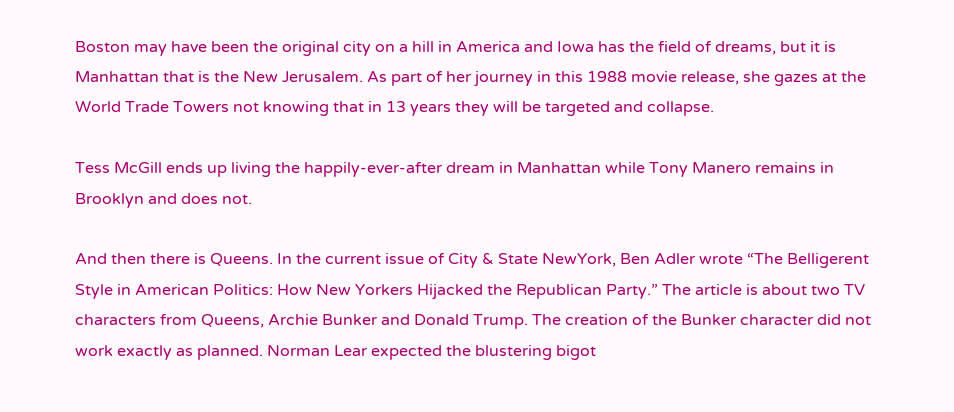Boston may have been the original city on a hill in America and Iowa has the field of dreams, but it is Manhattan that is the New Jerusalem. As part of her journey in this 1988 movie release, she gazes at the World Trade Towers not knowing that in 13 years they will be targeted and collapse.

Tess McGill ends up living the happily-ever-after dream in Manhattan while Tony Manero remains in Brooklyn and does not.

And then there is Queens. In the current issue of City & State NewYork, Ben Adler wrote “The Belligerent Style in American Politics: How New Yorkers Hijacked the Republican Party.” The article is about two TV characters from Queens, Archie Bunker and Donald Trump. The creation of the Bunker character did not work exactly as planned. Norman Lear expected the blustering bigot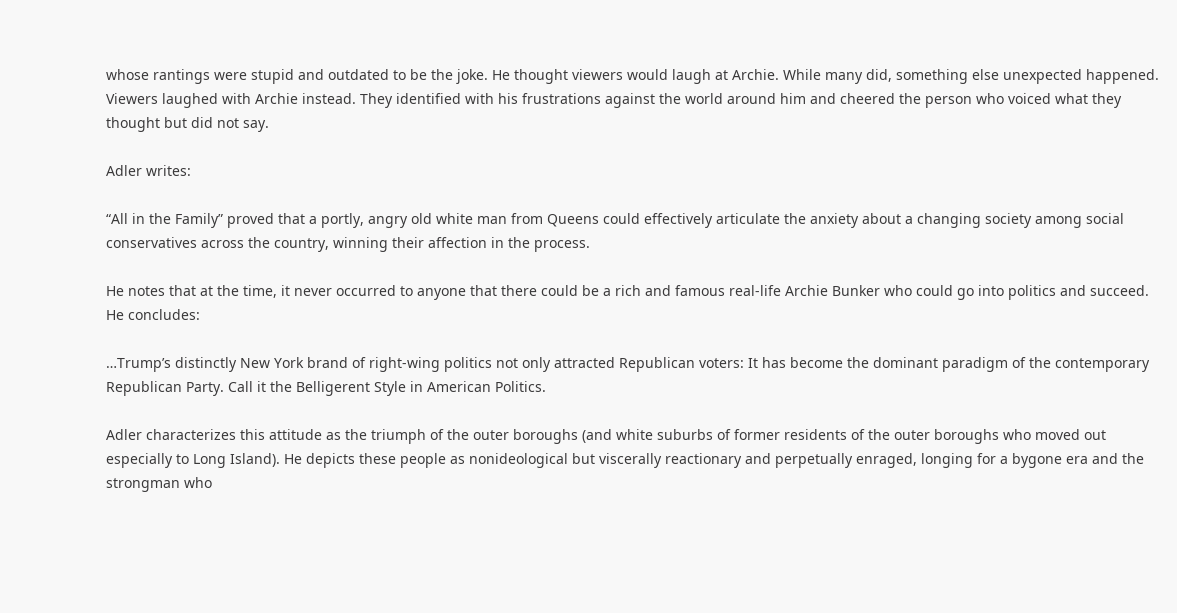whose rantings were stupid and outdated to be the joke. He thought viewers would laugh at Archie. While many did, something else unexpected happened. Viewers laughed with Archie instead. They identified with his frustrations against the world around him and cheered the person who voiced what they thought but did not say.

Adler writes:

“All in the Family” proved that a portly, angry old white man from Queens could effectively articulate the anxiety about a changing society among social conservatives across the country, winning their affection in the process.

He notes that at the time, it never occurred to anyone that there could be a rich and famous real-life Archie Bunker who could go into politics and succeed. He concludes:

…Trump’s distinctly New York brand of right-wing politics not only attracted Republican voters: It has become the dominant paradigm of the contemporary Republican Party. Call it the Belligerent Style in American Politics.

Adler characterizes this attitude as the triumph of the outer boroughs (and white suburbs of former residents of the outer boroughs who moved out especially to Long Island). He depicts these people as nonideological but viscerally reactionary and perpetually enraged, longing for a bygone era and the strongman who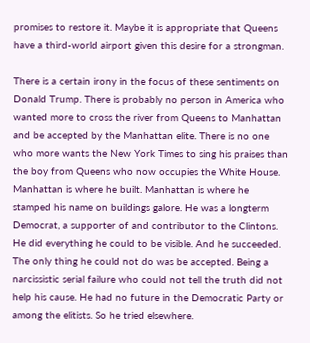promises to restore it. Maybe it is appropriate that Queens have a third-world airport given this desire for a strongman.

There is a certain irony in the focus of these sentiments on Donald Trump. There is probably no person in America who wanted more to cross the river from Queens to Manhattan and be accepted by the Manhattan elite. There is no one who more wants the New York Times to sing his praises than the boy from Queens who now occupies the White House. Manhattan is where he built. Manhattan is where he stamped his name on buildings galore. He was a longterm Democrat, a supporter of and contributor to the Clintons. He did everything he could to be visible. And he succeeded. The only thing he could not do was be accepted. Being a narcissistic serial failure who could not tell the truth did not help his cause. He had no future in the Democratic Party or among the elitists. So he tried elsewhere.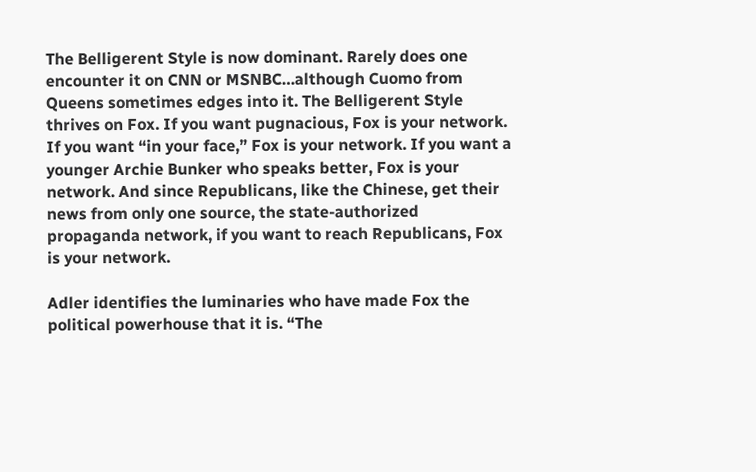The Belligerent Style is now dominant. Rarely does one encounter it on CNN or MSNBC…although Cuomo from Queens sometimes edges into it. The Belligerent Style thrives on Fox. If you want pugnacious, Fox is your network. If you want “in your face,” Fox is your network. If you want a younger Archie Bunker who speaks better, Fox is your network. And since Republicans, like the Chinese, get their news from only one source, the state-authorized propaganda network, if you want to reach Republicans, Fox is your network.

Adler identifies the luminaries who have made Fox the political powerhouse that it is. “The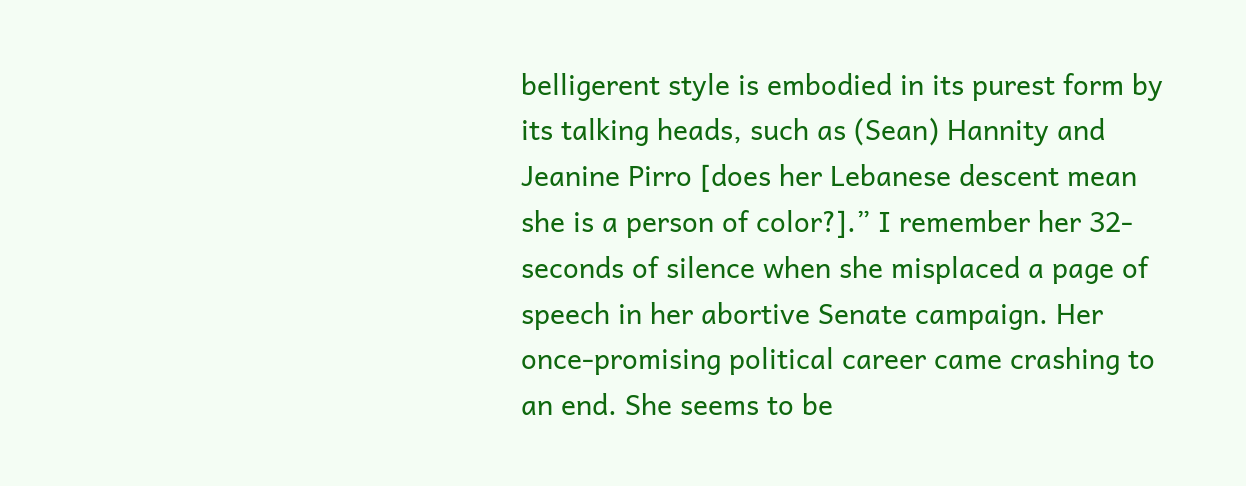belligerent style is embodied in its purest form by its talking heads, such as (Sean) Hannity and Jeanine Pirro [does her Lebanese descent mean she is a person of color?].” I remember her 32-seconds of silence when she misplaced a page of speech in her abortive Senate campaign. Her once-promising political career came crashing to an end. She seems to be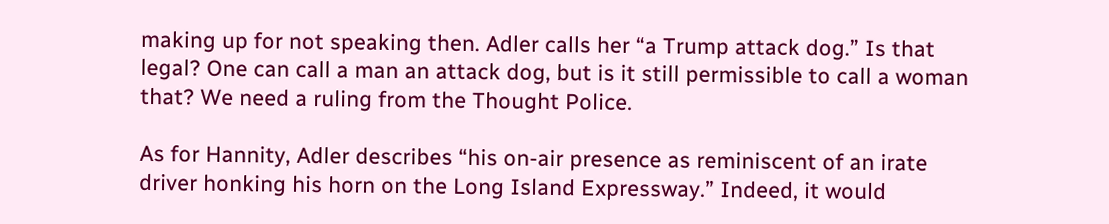making up for not speaking then. Adler calls her “a Trump attack dog.” Is that legal? One can call a man an attack dog, but is it still permissible to call a woman that? We need a ruling from the Thought Police.

As for Hannity, Adler describes “his on-air presence as reminiscent of an irate driver honking his horn on the Long Island Expressway.” Indeed, it would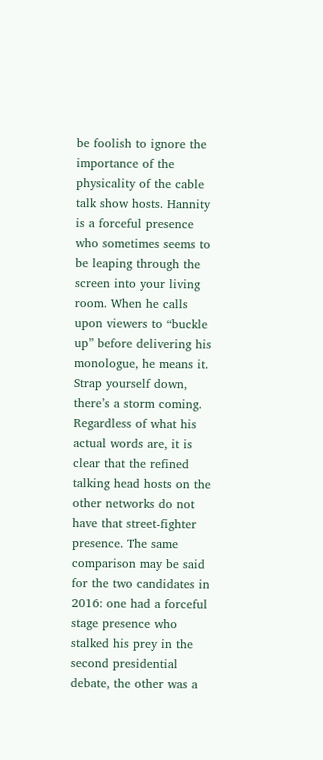be foolish to ignore the importance of the physicality of the cable talk show hosts. Hannity is a forceful presence who sometimes seems to be leaping through the screen into your living room. When he calls upon viewers to “buckle up” before delivering his monologue, he means it. Strap yourself down, there’s a storm coming. Regardless of what his actual words are, it is clear that the refined talking head hosts on the other networks do not have that street-fighter presence. The same comparison may be said for the two candidates in 2016: one had a forceful stage presence who stalked his prey in the second presidential debate, the other was a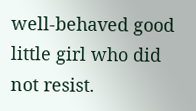well-behaved good little girl who did not resist.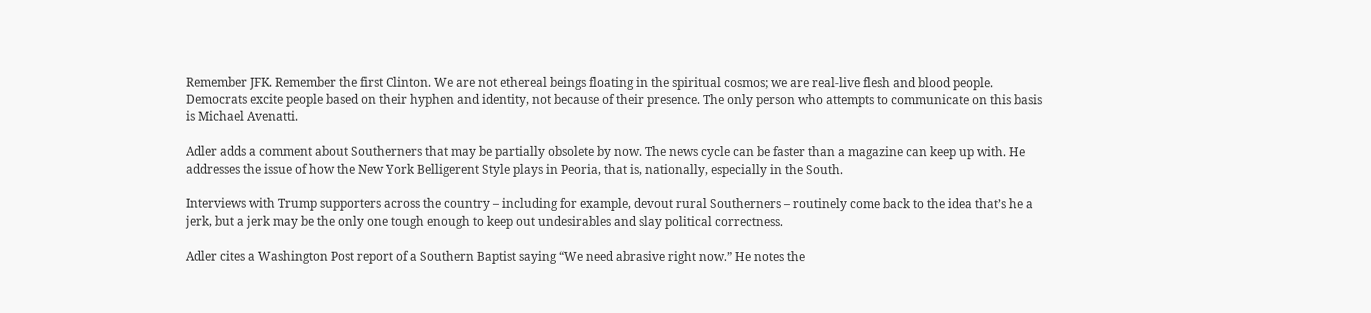Remember JFK. Remember the first Clinton. We are not ethereal beings floating in the spiritual cosmos; we are real-live flesh and blood people. Democrats excite people based on their hyphen and identity, not because of their presence. The only person who attempts to communicate on this basis is Michael Avenatti.

Adler adds a comment about Southerners that may be partially obsolete by now. The news cycle can be faster than a magazine can keep up with. He addresses the issue of how the New York Belligerent Style plays in Peoria, that is, nationally, especially in the South.

Interviews with Trump supporters across the country – including for example, devout rural Southerners – routinely come back to the idea that’s he a jerk, but a jerk may be the only one tough enough to keep out undesirables and slay political correctness.

Adler cites a Washington Post report of a Southern Baptist saying “We need abrasive right now.” He notes the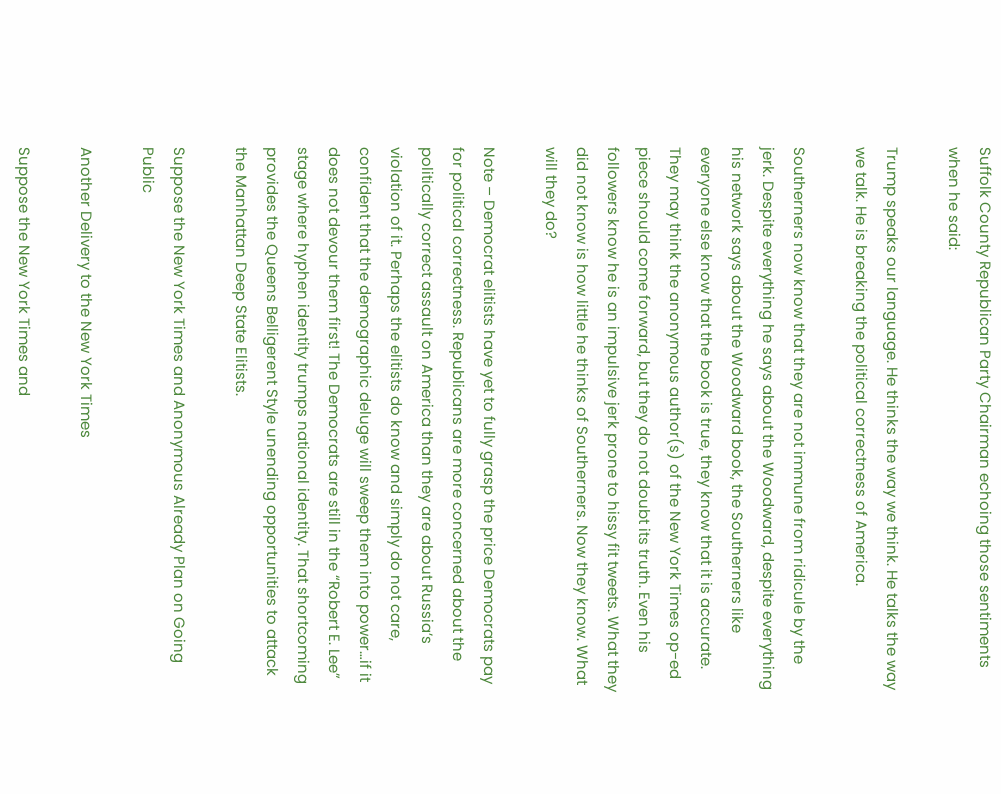Suffolk County Republican Party Chairman echoing those sentiments when he said:

Trump speaks our language. He thinks the way we think. He talks the way we talk. He is breaking the political correctness of America.

Southerners now know that they are not immune from ridicule by the jerk. Despite everything he says about the Woodward, despite everything his network says about the Woodward book, the Southerners like everyone else know that the book is true, they know that it is accurate. They may think the anonymous author(s) of the New York Times op-ed piece should come forward, but they do not doubt its truth. Even his followers know he is an impulsive jerk prone to hissy fit tweets. What they did not know is how little he thinks of Southerners. Now they know. What will they do?

Note – Democrat elitists have yet to fully grasp the price Democrats pay for political correctness. Republicans are more concerned about the politically correct assault on America than they are about Russia’s violation of it. Perhaps the elitists do know and simply do not care, confident that the demographic deluge will sweep them into power…if it does not devour them first! The Democrats are still in the “Robert E. Lee” stage where hyphen identity trumps national identity. That shortcoming provides the Queens Belligerent Style unending opportunities to attack the Manhattan Deep State Elitists.

Suppose the New York Times and Anonymous Already Plan on Going Public

Another Delivery to the New York Times

Suppose the New York Times and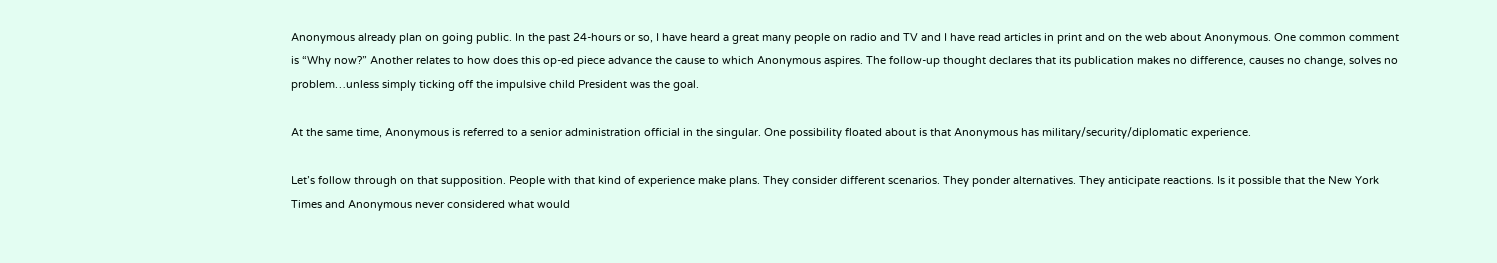Anonymous already plan on going public. In the past 24-hours or so, I have heard a great many people on radio and TV and I have read articles in print and on the web about Anonymous. One common comment is “Why now?” Another relates to how does this op-ed piece advance the cause to which Anonymous aspires. The follow-up thought declares that its publication makes no difference, causes no change, solves no problem…unless simply ticking off the impulsive child President was the goal.

At the same time, Anonymous is referred to a senior administration official in the singular. One possibility floated about is that Anonymous has military/security/diplomatic experience.

Let’s follow through on that supposition. People with that kind of experience make plans. They consider different scenarios. They ponder alternatives. They anticipate reactions. Is it possible that the New York Times and Anonymous never considered what would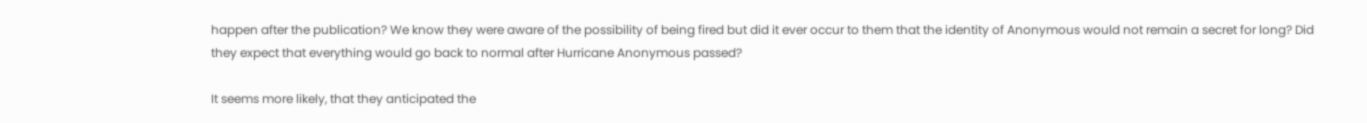happen after the publication? We know they were aware of the possibility of being fired but did it ever occur to them that the identity of Anonymous would not remain a secret for long? Did they expect that everything would go back to normal after Hurricane Anonymous passed?

It seems more likely, that they anticipated the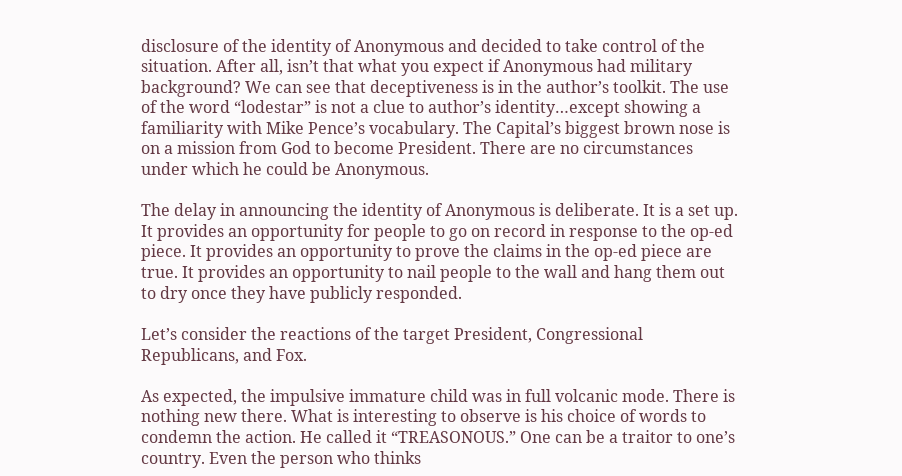disclosure of the identity of Anonymous and decided to take control of the situation. After all, isn’t that what you expect if Anonymous had military background? We can see that deceptiveness is in the author’s toolkit. The use of the word “lodestar” is not a clue to author’s identity…except showing a familiarity with Mike Pence’s vocabulary. The Capital’s biggest brown nose is on a mission from God to become President. There are no circumstances under which he could be Anonymous.

The delay in announcing the identity of Anonymous is deliberate. It is a set up. It provides an opportunity for people to go on record in response to the op-ed piece. It provides an opportunity to prove the claims in the op-ed piece are true. It provides an opportunity to nail people to the wall and hang them out to dry once they have publicly responded.

Let’s consider the reactions of the target President, Congressional Republicans, and Fox.

As expected, the impulsive immature child was in full volcanic mode. There is nothing new there. What is interesting to observe is his choice of words to condemn the action. He called it “TREASONOUS.” One can be a traitor to one’s country. Even the person who thinks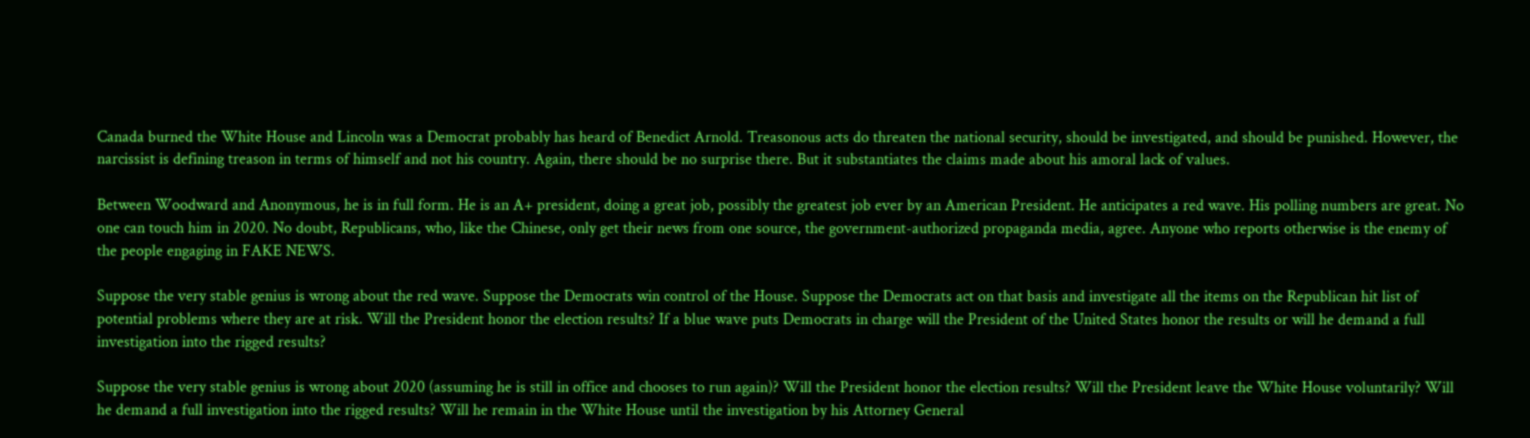Canada burned the White House and Lincoln was a Democrat probably has heard of Benedict Arnold. Treasonous acts do threaten the national security, should be investigated, and should be punished. However, the narcissist is defining treason in terms of himself and not his country. Again, there should be no surprise there. But it substantiates the claims made about his amoral lack of values.

Between Woodward and Anonymous, he is in full form. He is an A+ president, doing a great job, possibly the greatest job ever by an American President. He anticipates a red wave. His polling numbers are great. No one can touch him in 2020. No doubt, Republicans, who, like the Chinese, only get their news from one source, the government-authorized propaganda media, agree. Anyone who reports otherwise is the enemy of the people engaging in FAKE NEWS.

Suppose the very stable genius is wrong about the red wave. Suppose the Democrats win control of the House. Suppose the Democrats act on that basis and investigate all the items on the Republican hit list of potential problems where they are at risk. Will the President honor the election results? If a blue wave puts Democrats in charge will the President of the United States honor the results or will he demand a full investigation into the rigged results?

Suppose the very stable genius is wrong about 2020 (assuming he is still in office and chooses to run again)? Will the President honor the election results? Will the President leave the White House voluntarily? Will he demand a full investigation into the rigged results? Will he remain in the White House until the investigation by his Attorney General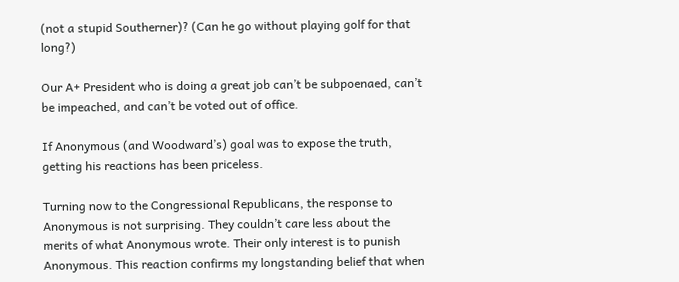(not a stupid Southerner)? (Can he go without playing golf for that long?)

Our A+ President who is doing a great job can’t be subpoenaed, can’t be impeached, and can’t be voted out of office.

If Anonymous (and Woodward’s) goal was to expose the truth, getting his reactions has been priceless.

Turning now to the Congressional Republicans, the response to Anonymous is not surprising. They couldn’t care less about the merits of what Anonymous wrote. Their only interest is to punish Anonymous. This reaction confirms my longstanding belief that when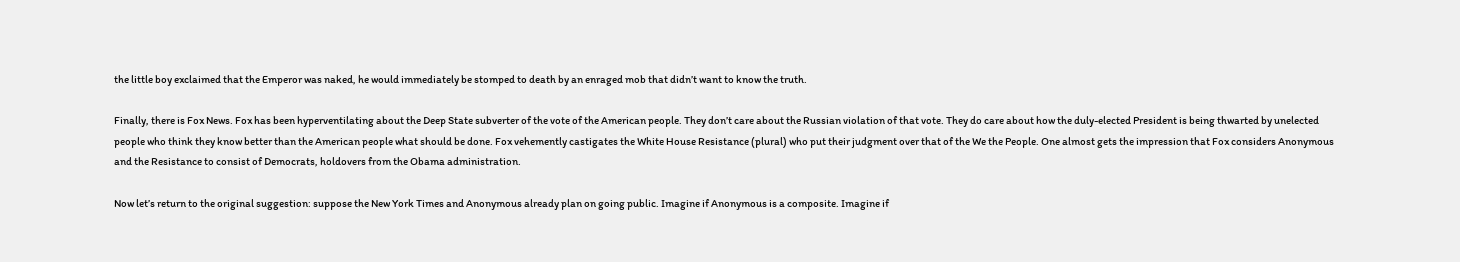the little boy exclaimed that the Emperor was naked, he would immediately be stomped to death by an enraged mob that didn’t want to know the truth.

Finally, there is Fox News. Fox has been hyperventilating about the Deep State subverter of the vote of the American people. They don’t care about the Russian violation of that vote. They do care about how the duly-elected President is being thwarted by unelected people who think they know better than the American people what should be done. Fox vehemently castigates the White House Resistance (plural) who put their judgment over that of the We the People. One almost gets the impression that Fox considers Anonymous and the Resistance to consist of Democrats, holdovers from the Obama administration.

Now let’s return to the original suggestion: suppose the New York Times and Anonymous already plan on going public. Imagine if Anonymous is a composite. Imagine if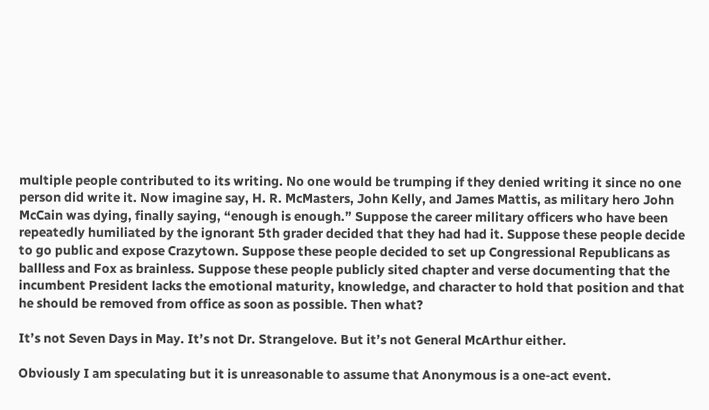multiple people contributed to its writing. No one would be trumping if they denied writing it since no one person did write it. Now imagine say, H. R. McMasters, John Kelly, and James Mattis, as military hero John McCain was dying, finally saying, “enough is enough.” Suppose the career military officers who have been repeatedly humiliated by the ignorant 5th grader decided that they had had it. Suppose these people decide to go public and expose Crazytown. Suppose these people decided to set up Congressional Republicans as ballless and Fox as brainless. Suppose these people publicly sited chapter and verse documenting that the incumbent President lacks the emotional maturity, knowledge, and character to hold that position and that he should be removed from office as soon as possible. Then what?

It’s not Seven Days in May. It’s not Dr. Strangelove. But it’s not General McArthur either.

Obviously I am speculating but it is unreasonable to assume that Anonymous is a one-act event.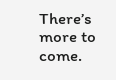There’s more to come.